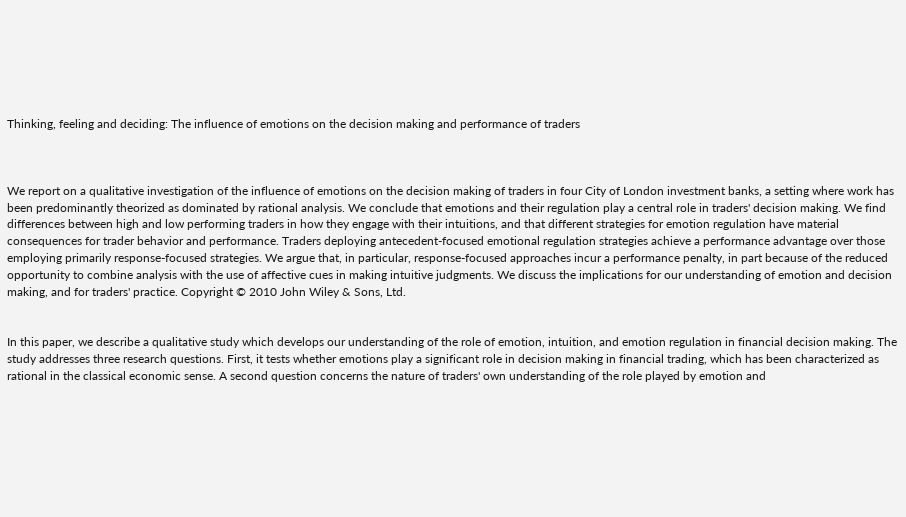Thinking, feeling and deciding: The influence of emotions on the decision making and performance of traders



We report on a qualitative investigation of the influence of emotions on the decision making of traders in four City of London investment banks, a setting where work has been predominantly theorized as dominated by rational analysis. We conclude that emotions and their regulation play a central role in traders' decision making. We find differences between high and low performing traders in how they engage with their intuitions, and that different strategies for emotion regulation have material consequences for trader behavior and performance. Traders deploying antecedent-focused emotional regulation strategies achieve a performance advantage over those employing primarily response-focused strategies. We argue that, in particular, response-focused approaches incur a performance penalty, in part because of the reduced opportunity to combine analysis with the use of affective cues in making intuitive judgments. We discuss the implications for our understanding of emotion and decision making, and for traders' practice. Copyright © 2010 John Wiley & Sons, Ltd.


In this paper, we describe a qualitative study which develops our understanding of the role of emotion, intuition, and emotion regulation in financial decision making. The study addresses three research questions. First, it tests whether emotions play a significant role in decision making in financial trading, which has been characterized as rational in the classical economic sense. A second question concerns the nature of traders' own understanding of the role played by emotion and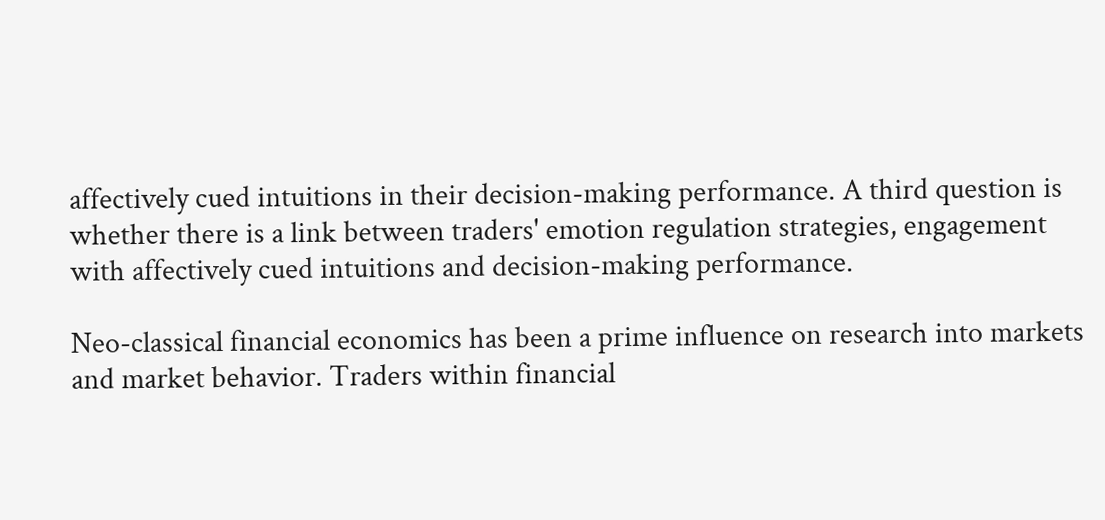affectively cued intuitions in their decision-making performance. A third question is whether there is a link between traders' emotion regulation strategies, engagement with affectively cued intuitions and decision-making performance.

Neo-classical financial economics has been a prime influence on research into markets and market behavior. Traders within financial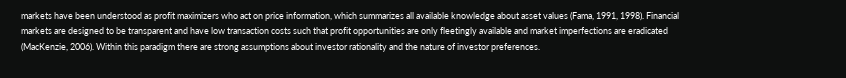markets have been understood as profit maximizers who act on price information, which summarizes all available knowledge about asset values (Fama, 1991, 1998). Financial markets are designed to be transparent and have low transaction costs such that profit opportunities are only fleetingly available and market imperfections are eradicated (MacKenzie, 2006). Within this paradigm there are strong assumptions about investor rationality and the nature of investor preferences.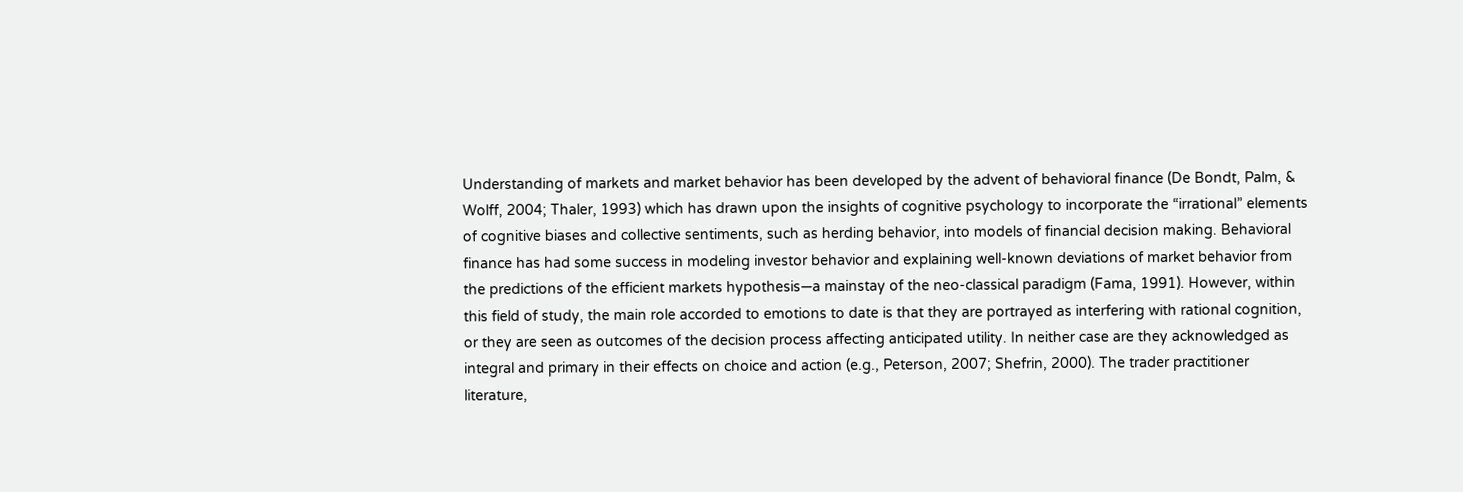Understanding of markets and market behavior has been developed by the advent of behavioral finance (De Bondt, Palm, & Wolff, 2004; Thaler, 1993) which has drawn upon the insights of cognitive psychology to incorporate the “irrational” elements of cognitive biases and collective sentiments, such as herding behavior, into models of financial decision making. Behavioral finance has had some success in modeling investor behavior and explaining well-known deviations of market behavior from the predictions of the efficient markets hypothesis—a mainstay of the neo-classical paradigm (Fama, 1991). However, within this field of study, the main role accorded to emotions to date is that they are portrayed as interfering with rational cognition, or they are seen as outcomes of the decision process affecting anticipated utility. In neither case are they acknowledged as integral and primary in their effects on choice and action (e.g., Peterson, 2007; Shefrin, 2000). The trader practitioner literature,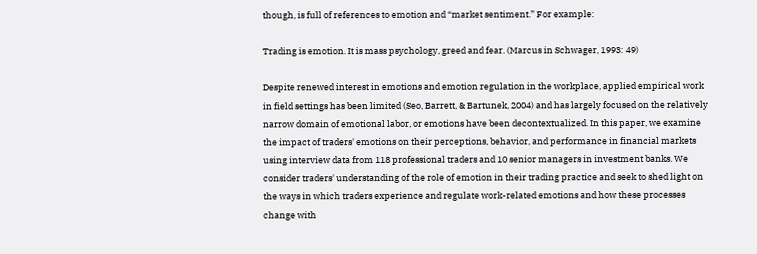though, is full of references to emotion and “market sentiment.” For example:

Trading is emotion. It is mass psychology, greed and fear. (Marcus in Schwager, 1993: 49)

Despite renewed interest in emotions and emotion regulation in the workplace, applied empirical work in field settings has been limited (Seo, Barrett, & Bartunek, 2004) and has largely focused on the relatively narrow domain of emotional labor, or emotions have been decontextualized. In this paper, we examine the impact of traders' emotions on their perceptions, behavior, and performance in financial markets using interview data from 118 professional traders and 10 senior managers in investment banks. We consider traders' understanding of the role of emotion in their trading practice and seek to shed light on the ways in which traders experience and regulate work-related emotions and how these processes change with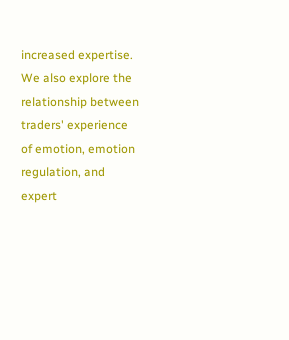increased expertise. We also explore the relationship between traders' experience of emotion, emotion regulation, and expert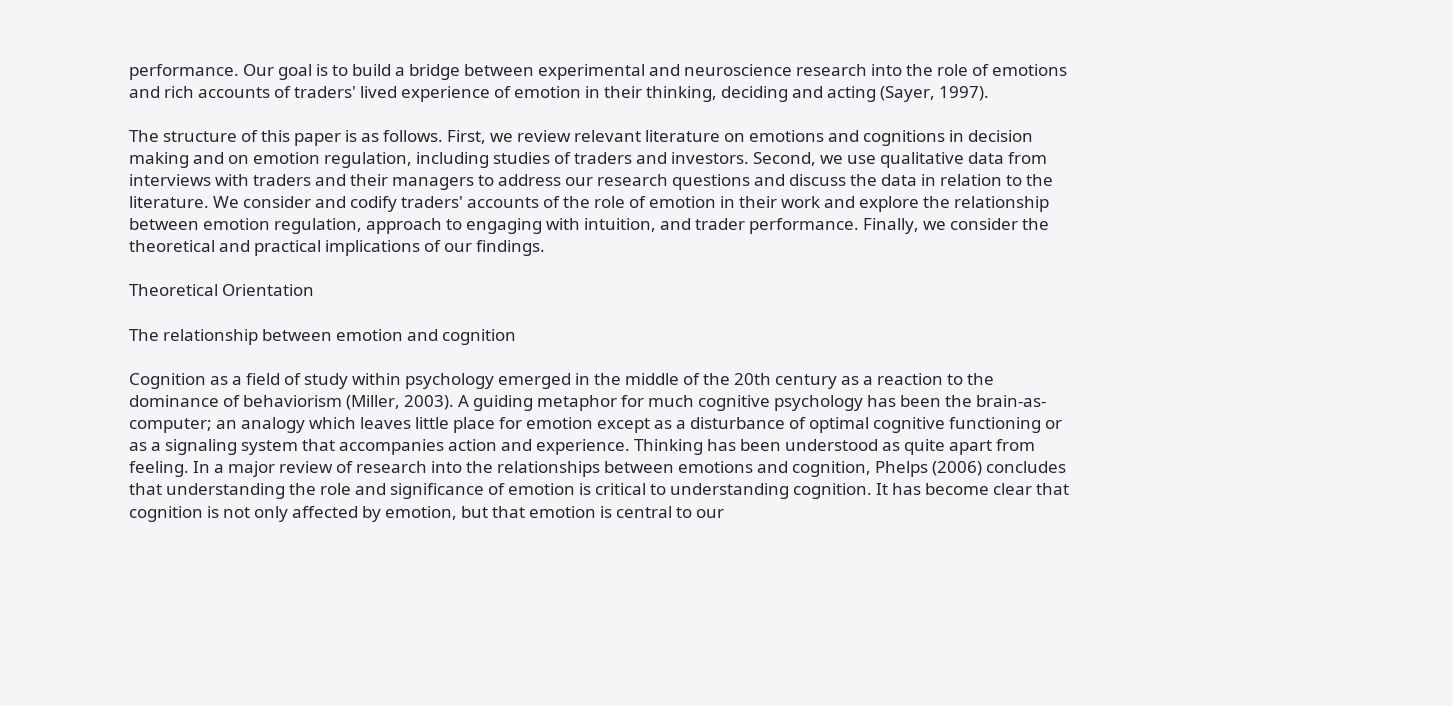performance. Our goal is to build a bridge between experimental and neuroscience research into the role of emotions and rich accounts of traders' lived experience of emotion in their thinking, deciding and acting (Sayer, 1997).

The structure of this paper is as follows. First, we review relevant literature on emotions and cognitions in decision making and on emotion regulation, including studies of traders and investors. Second, we use qualitative data from interviews with traders and their managers to address our research questions and discuss the data in relation to the literature. We consider and codify traders' accounts of the role of emotion in their work and explore the relationship between emotion regulation, approach to engaging with intuition, and trader performance. Finally, we consider the theoretical and practical implications of our findings.

Theoretical Orientation

The relationship between emotion and cognition

Cognition as a field of study within psychology emerged in the middle of the 20th century as a reaction to the dominance of behaviorism (Miller, 2003). A guiding metaphor for much cognitive psychology has been the brain-as-computer; an analogy which leaves little place for emotion except as a disturbance of optimal cognitive functioning or as a signaling system that accompanies action and experience. Thinking has been understood as quite apart from feeling. In a major review of research into the relationships between emotions and cognition, Phelps (2006) concludes that understanding the role and significance of emotion is critical to understanding cognition. It has become clear that cognition is not only affected by emotion, but that emotion is central to our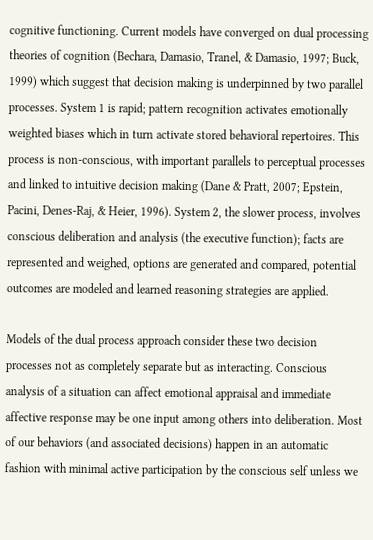cognitive functioning. Current models have converged on dual processing theories of cognition (Bechara, Damasio, Tranel, & Damasio, 1997; Buck, 1999) which suggest that decision making is underpinned by two parallel processes. System 1 is rapid; pattern recognition activates emotionally weighted biases which in turn activate stored behavioral repertoires. This process is non-conscious, with important parallels to perceptual processes and linked to intuitive decision making (Dane & Pratt, 2007; Epstein, Pacini, Denes-Raj, & Heier, 1996). System 2, the slower process, involves conscious deliberation and analysis (the executive function); facts are represented and weighed, options are generated and compared, potential outcomes are modeled and learned reasoning strategies are applied.

Models of the dual process approach consider these two decision processes not as completely separate but as interacting. Conscious analysis of a situation can affect emotional appraisal and immediate affective response may be one input among others into deliberation. Most of our behaviors (and associated decisions) happen in an automatic fashion with minimal active participation by the conscious self unless we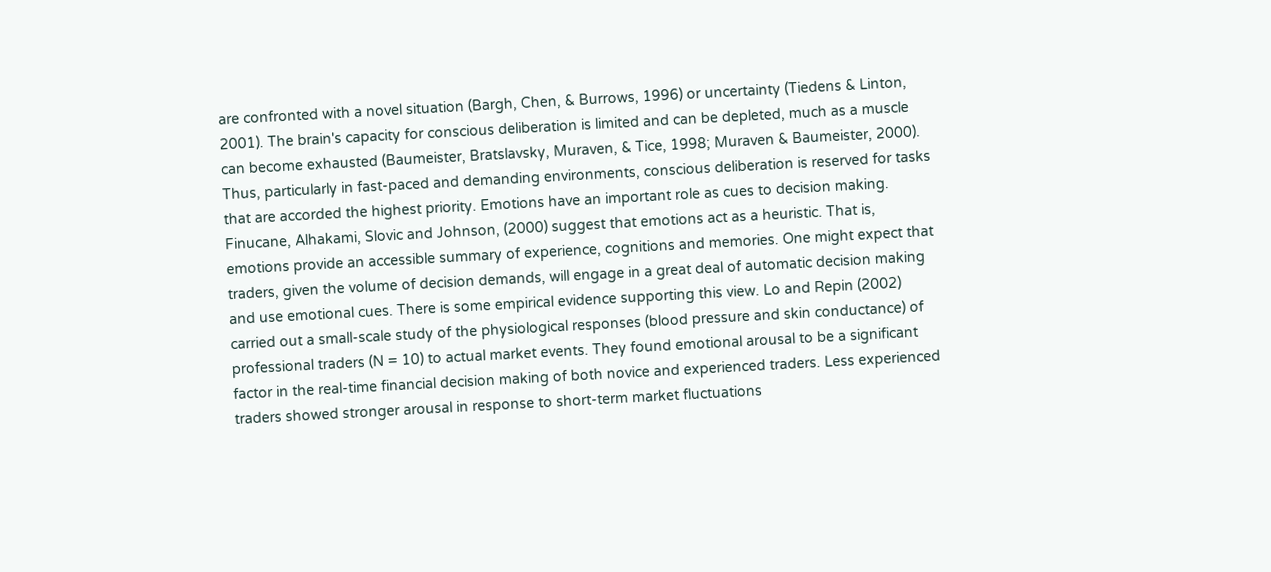are confronted with a novel situation (Bargh, Chen, & Burrows, 1996) or uncertainty (Tiedens & Linton, 2001). The brain's capacity for conscious deliberation is limited and can be depleted, much as a muscle can become exhausted (Baumeister, Bratslavsky, Muraven, & Tice, 1998; Muraven & Baumeister, 2000). Thus, particularly in fast-paced and demanding environments, conscious deliberation is reserved for tasks that are accorded the highest priority. Emotions have an important role as cues to decision making. Finucane, Alhakami, Slovic and Johnson, (2000) suggest that emotions act as a heuristic. That is, emotions provide an accessible summary of experience, cognitions and memories. One might expect that traders, given the volume of decision demands, will engage in a great deal of automatic decision making and use emotional cues. There is some empirical evidence supporting this view. Lo and Repin (2002) carried out a small-scale study of the physiological responses (blood pressure and skin conductance) of professional traders (N = 10) to actual market events. They found emotional arousal to be a significant factor in the real-time financial decision making of both novice and experienced traders. Less experienced traders showed stronger arousal in response to short-term market fluctuations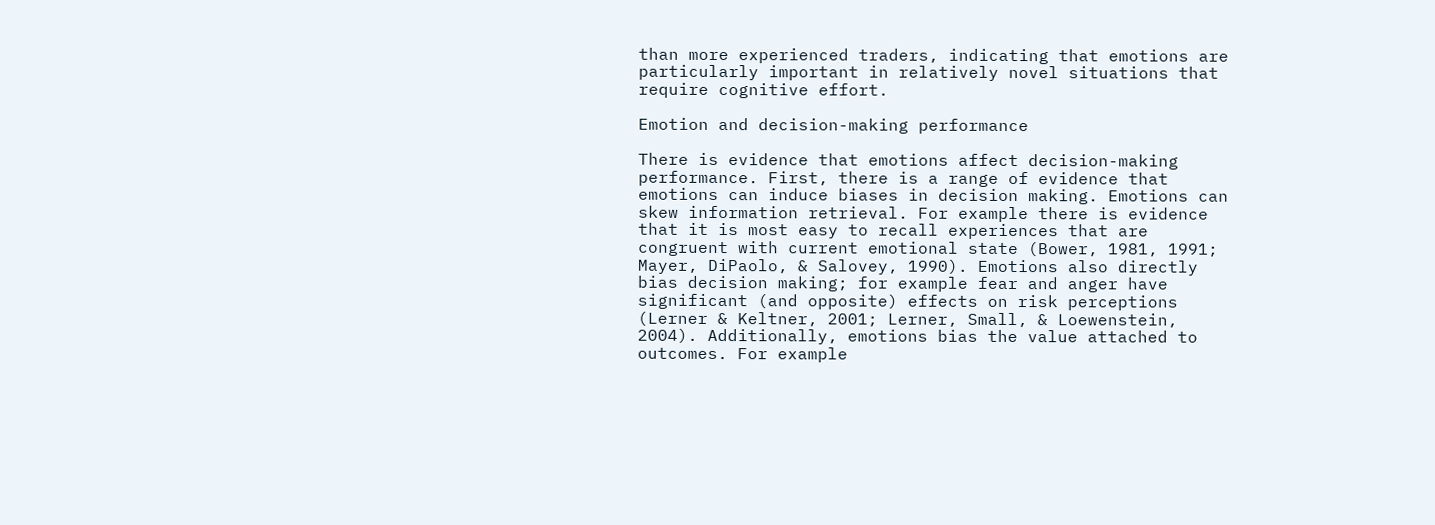than more experienced traders, indicating that emotions are particularly important in relatively novel situations that require cognitive effort.

Emotion and decision-making performance

There is evidence that emotions affect decision-making performance. First, there is a range of evidence that emotions can induce biases in decision making. Emotions can skew information retrieval. For example there is evidence that it is most easy to recall experiences that are congruent with current emotional state (Bower, 1981, 1991; Mayer, DiPaolo, & Salovey, 1990). Emotions also directly bias decision making; for example fear and anger have significant (and opposite) effects on risk perceptions (Lerner & Keltner, 2001; Lerner, Small, & Loewenstein, 2004). Additionally, emotions bias the value attached to outcomes. For example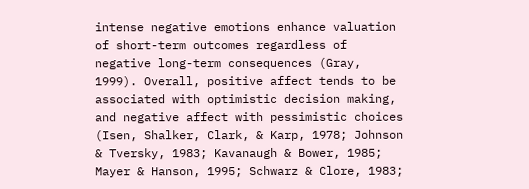intense negative emotions enhance valuation of short-term outcomes regardless of negative long-term consequences (Gray, 1999). Overall, positive affect tends to be associated with optimistic decision making, and negative affect with pessimistic choices (Isen, Shalker, Clark, & Karp, 1978; Johnson & Tversky, 1983; Kavanaugh & Bower, 1985; Mayer & Hanson, 1995; Schwarz & Clore, 1983;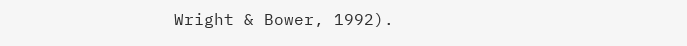Wright & Bower, 1992).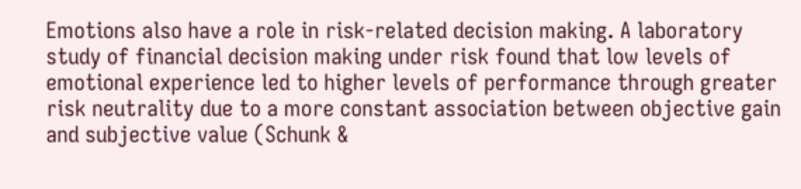Emotions also have a role in risk-related decision making. A laboratory study of financial decision making under risk found that low levels of emotional experience led to higher levels of performance through greater risk neutrality due to a more constant association between objective gain and subjective value (Schunk &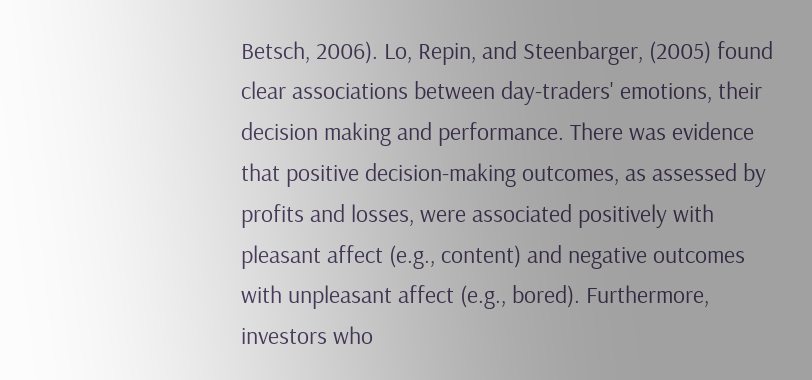Betsch, 2006). Lo, Repin, and Steenbarger, (2005) found clear associations between day-traders' emotions, their decision making and performance. There was evidence that positive decision-making outcomes, as assessed by profits and losses, were associated positively with pleasant affect (e.g., content) and negative outcomes with unpleasant affect (e.g., bored). Furthermore, investors who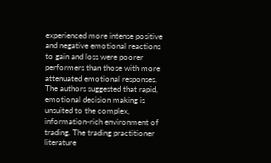experienced more intense positive and negative emotional reactions to gain and loss were poorer performers than those with more attenuated emotional responses. The authors suggested that rapid, emotional decision making is unsuited to the complex, information-rich environment of trading. The trading practitioner literature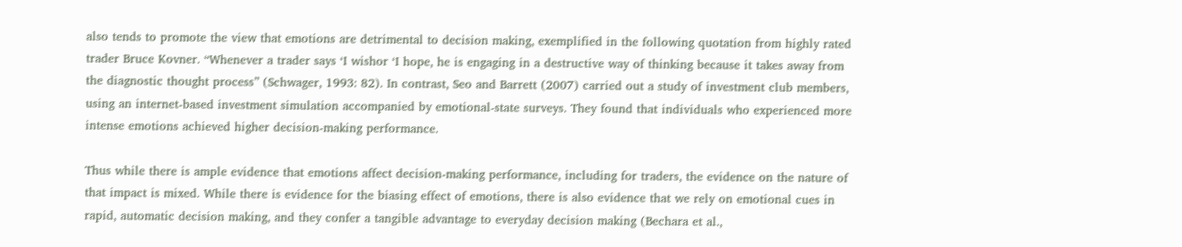also tends to promote the view that emotions are detrimental to decision making, exemplified in the following quotation from highly rated trader Bruce Kovner. “Whenever a trader says ‘I wishor ‘I hope, he is engaging in a destructive way of thinking because it takes away from the diagnostic thought process” (Schwager, 1993: 82). In contrast, Seo and Barrett (2007) carried out a study of investment club members, using an internet-based investment simulation accompanied by emotional-state surveys. They found that individuals who experienced more intense emotions achieved higher decision-making performance.

Thus while there is ample evidence that emotions affect decision-making performance, including for traders, the evidence on the nature of that impact is mixed. While there is evidence for the biasing effect of emotions, there is also evidence that we rely on emotional cues in rapid, automatic decision making, and they confer a tangible advantage to everyday decision making (Bechara et al.,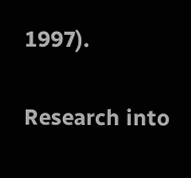1997).

Research into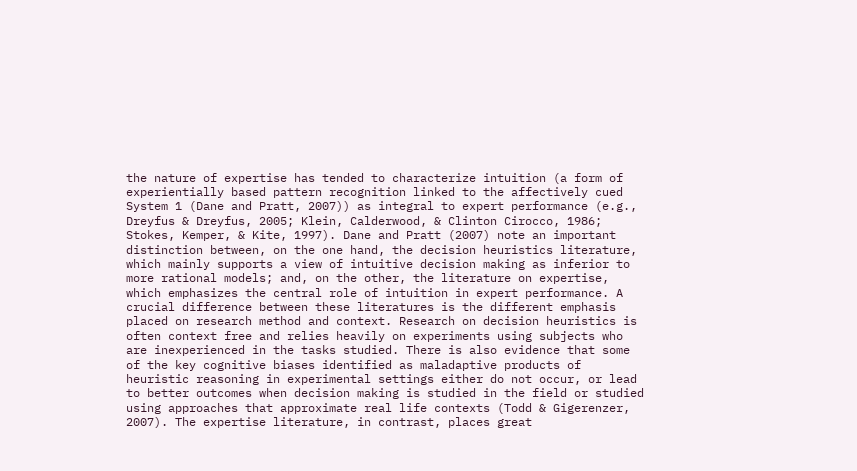the nature of expertise has tended to characterize intuition (a form of experientially based pattern recognition linked to the affectively cued System 1 (Dane and Pratt, 2007)) as integral to expert performance (e.g., Dreyfus & Dreyfus, 2005; Klein, Calderwood, & Clinton Cirocco, 1986; Stokes, Kemper, & Kite, 1997). Dane and Pratt (2007) note an important distinction between, on the one hand, the decision heuristics literature, which mainly supports a view of intuitive decision making as inferior to more rational models; and, on the other, the literature on expertise, which emphasizes the central role of intuition in expert performance. A crucial difference between these literatures is the different emphasis placed on research method and context. Research on decision heuristics is often context free and relies heavily on experiments using subjects who are inexperienced in the tasks studied. There is also evidence that some of the key cognitive biases identified as maladaptive products of heuristic reasoning in experimental settings either do not occur, or lead to better outcomes when decision making is studied in the field or studied using approaches that approximate real life contexts (Todd & Gigerenzer, 2007). The expertise literature, in contrast, places great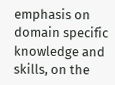emphasis on domain specific knowledge and skills, on the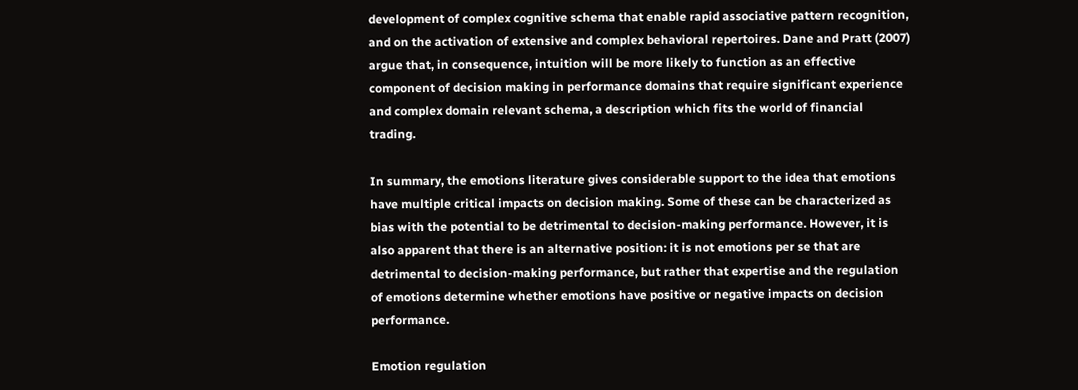development of complex cognitive schema that enable rapid associative pattern recognition, and on the activation of extensive and complex behavioral repertoires. Dane and Pratt (2007) argue that, in consequence, intuition will be more likely to function as an effective component of decision making in performance domains that require significant experience and complex domain relevant schema, a description which fits the world of financial trading.

In summary, the emotions literature gives considerable support to the idea that emotions have multiple critical impacts on decision making. Some of these can be characterized as bias with the potential to be detrimental to decision-making performance. However, it is also apparent that there is an alternative position: it is not emotions per se that are detrimental to decision-making performance, but rather that expertise and the regulation of emotions determine whether emotions have positive or negative impacts on decision performance.

Emotion regulation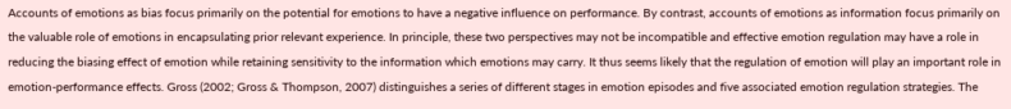Accounts of emotions as bias focus primarily on the potential for emotions to have a negative influence on performance. By contrast, accounts of emotions as information focus primarily on the valuable role of emotions in encapsulating prior relevant experience. In principle, these two perspectives may not be incompatible and effective emotion regulation may have a role in reducing the biasing effect of emotion while retaining sensitivity to the information which emotions may carry. It thus seems likely that the regulation of emotion will play an important role in emotion-performance effects. Gross (2002; Gross & Thompson, 2007) distinguishes a series of different stages in emotion episodes and five associated emotion regulation strategies. The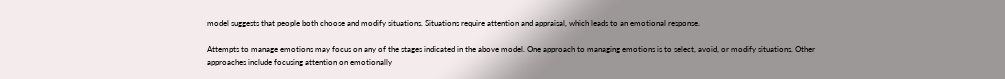model suggests that people both choose and modify situations. Situations require attention and appraisal, which leads to an emotional response.

Attempts to manage emotions may focus on any of the stages indicated in the above model. One approach to managing emotions is to select, avoid, or modify situations. Other approaches include focusing attention on emotionally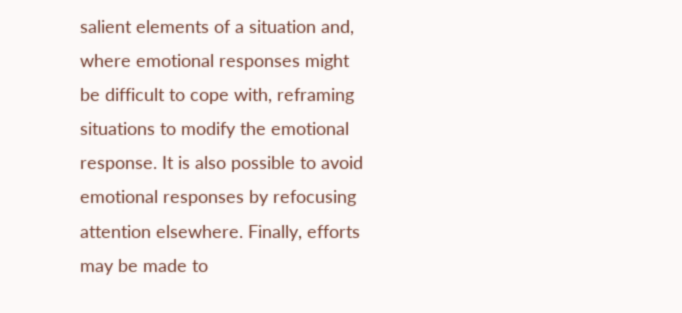salient elements of a situation and, where emotional responses might be difficult to cope with, reframing situations to modify the emotional response. It is also possible to avoid emotional responses by refocusing attention elsewhere. Finally, efforts may be made to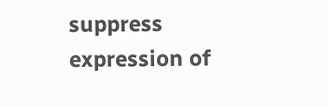suppress expression of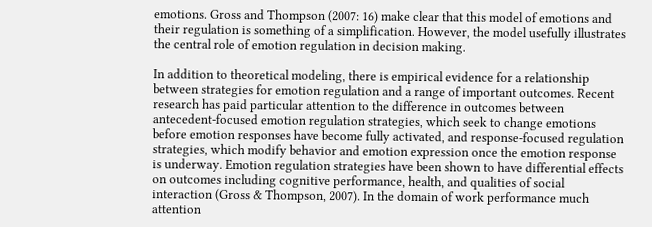emotions. Gross and Thompson (2007: 16) make clear that this model of emotions and their regulation is something of a simplification. However, the model usefully illustrates the central role of emotion regulation in decision making.

In addition to theoretical modeling, there is empirical evidence for a relationship between strategies for emotion regulation and a range of important outcomes. Recent research has paid particular attention to the difference in outcomes between antecedent-focused emotion regulation strategies, which seek to change emotions before emotion responses have become fully activated, and response-focused regulation strategies, which modify behavior and emotion expression once the emotion response is underway. Emotion regulation strategies have been shown to have differential effects on outcomes including cognitive performance, health, and qualities of social interaction (Gross & Thompson, 2007). In the domain of work performance much attention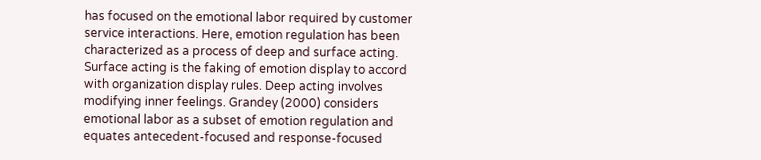has focused on the emotional labor required by customer service interactions. Here, emotion regulation has been characterized as a process of deep and surface acting. Surface acting is the faking of emotion display to accord with organization display rules. Deep acting involves modifying inner feelings. Grandey (2000) considers emotional labor as a subset of emotion regulation and equates antecedent-focused and response-focused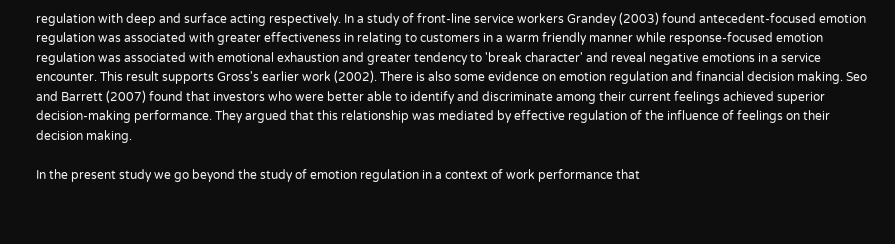regulation with deep and surface acting respectively. In a study of front-line service workers Grandey (2003) found antecedent-focused emotion regulation was associated with greater effectiveness in relating to customers in a warm friendly manner while response-focused emotion regulation was associated with emotional exhaustion and greater tendency to 'break character' and reveal negative emotions in a service encounter. This result supports Gross's earlier work (2002). There is also some evidence on emotion regulation and financial decision making. Seo and Barrett (2007) found that investors who were better able to identify and discriminate among their current feelings achieved superior decision-making performance. They argued that this relationship was mediated by effective regulation of the influence of feelings on their decision making.

In the present study we go beyond the study of emotion regulation in a context of work performance that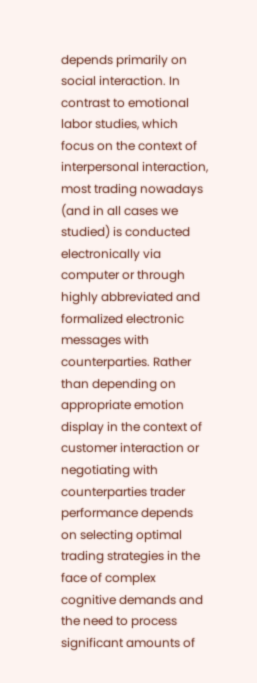depends primarily on social interaction. In contrast to emotional labor studies, which focus on the context of interpersonal interaction, most trading nowadays (and in all cases we studied) is conducted electronically via computer or through highly abbreviated and formalized electronic messages with counterparties. Rather than depending on appropriate emotion display in the context of customer interaction or negotiating with counterparties trader performance depends on selecting optimal trading strategies in the face of complex cognitive demands and the need to process significant amounts of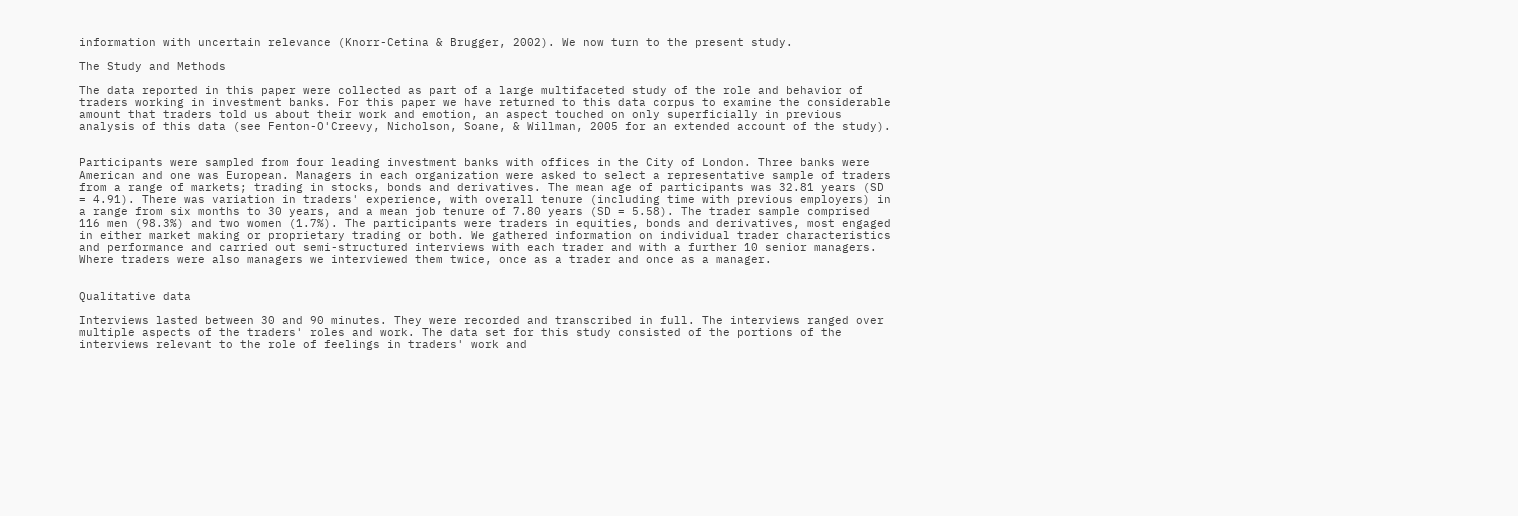information with uncertain relevance (Knorr-Cetina & Brugger, 2002). We now turn to the present study.

The Study and Methods

The data reported in this paper were collected as part of a large multifaceted study of the role and behavior of traders working in investment banks. For this paper we have returned to this data corpus to examine the considerable amount that traders told us about their work and emotion, an aspect touched on only superficially in previous analysis of this data (see Fenton-O'Creevy, Nicholson, Soane, & Willman, 2005 for an extended account of the study).


Participants were sampled from four leading investment banks with offices in the City of London. Three banks were American and one was European. Managers in each organization were asked to select a representative sample of traders from a range of markets; trading in stocks, bonds and derivatives. The mean age of participants was 32.81 years (SD = 4.91). There was variation in traders' experience, with overall tenure (including time with previous employers) in a range from six months to 30 years, and a mean job tenure of 7.80 years (SD = 5.58). The trader sample comprised 116 men (98.3%) and two women (1.7%). The participants were traders in equities, bonds and derivatives, most engaged in either market making or proprietary trading or both. We gathered information on individual trader characteristics and performance and carried out semi-structured interviews with each trader and with a further 10 senior managers. Where traders were also managers we interviewed them twice, once as a trader and once as a manager.


Qualitative data

Interviews lasted between 30 and 90 minutes. They were recorded and transcribed in full. The interviews ranged over multiple aspects of the traders' roles and work. The data set for this study consisted of the portions of the interviews relevant to the role of feelings in traders' work and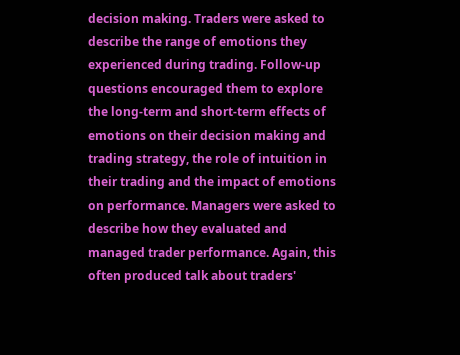decision making. Traders were asked to describe the range of emotions they experienced during trading. Follow-up questions encouraged them to explore the long-term and short-term effects of emotions on their decision making and trading strategy, the role of intuition in their trading and the impact of emotions on performance. Managers were asked to describe how they evaluated and managed trader performance. Again, this often produced talk about traders'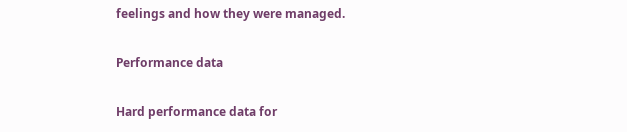feelings and how they were managed.

Performance data

Hard performance data for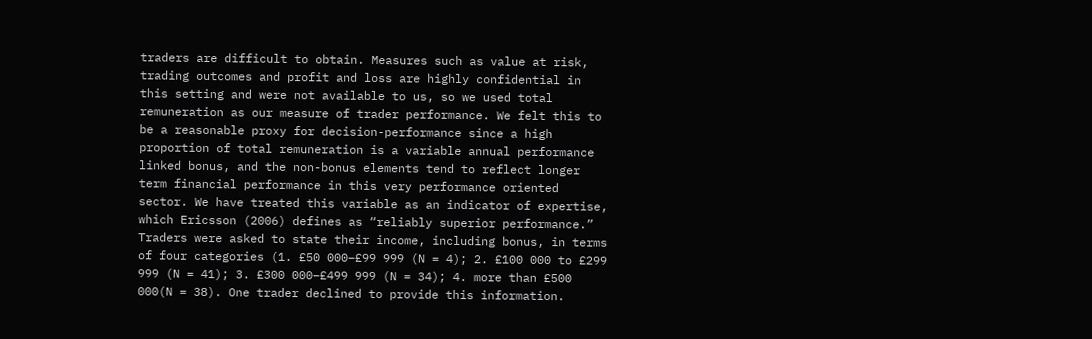traders are difficult to obtain. Measures such as value at risk, trading outcomes and profit and loss are highly confidential in this setting and were not available to us, so we used total remuneration as our measure of trader performance. We felt this to be a reasonable proxy for decision-performance since a high proportion of total remuneration is a variable annual performance linked bonus, and the non-bonus elements tend to reflect longer term financial performance in this very performance oriented sector. We have treated this variable as an indicator of expertise, which Ericsson (2006) defines as “reliably superior performance.” Traders were asked to state their income, including bonus, in terms of four categories (1. £50 000–£99 999 (N = 4); 2. £100 000 to £299 999 (N = 41); 3. £300 000–£499 999 (N = 34); 4. more than £500 000(N = 38). One trader declined to provide this information.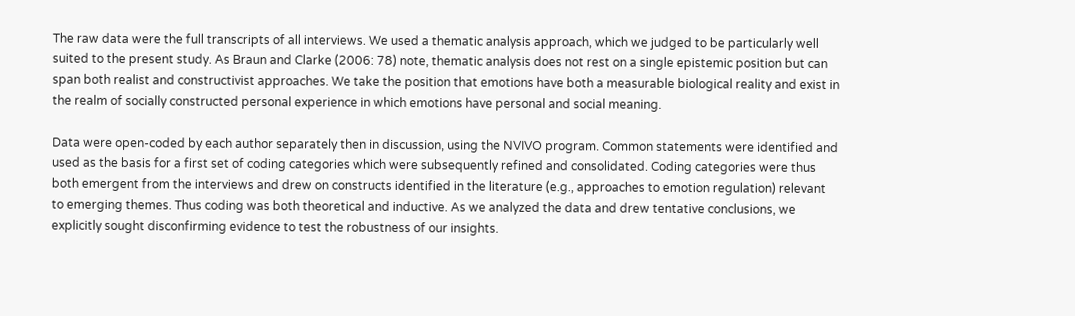The raw data were the full transcripts of all interviews. We used a thematic analysis approach, which we judged to be particularly well suited to the present study. As Braun and Clarke (2006: 78) note, thematic analysis does not rest on a single epistemic position but can span both realist and constructivist approaches. We take the position that emotions have both a measurable biological reality and exist in the realm of socially constructed personal experience in which emotions have personal and social meaning.

Data were open-coded by each author separately then in discussion, using the NVIVO program. Common statements were identified and used as the basis for a first set of coding categories which were subsequently refined and consolidated. Coding categories were thus both emergent from the interviews and drew on constructs identified in the literature (e.g., approaches to emotion regulation) relevant to emerging themes. Thus coding was both theoretical and inductive. As we analyzed the data and drew tentative conclusions, we explicitly sought disconfirming evidence to test the robustness of our insights.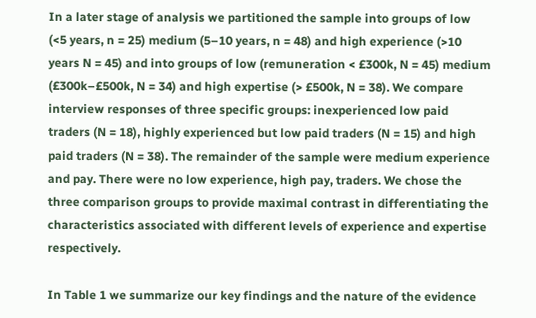In a later stage of analysis we partitioned the sample into groups of low (<5 years, n = 25) medium (5–10 years, n = 48) and high experience (>10 years N = 45) and into groups of low (remuneration < £300k, N = 45) medium (£300k–£500k, N = 34) and high expertise (> £500k, N = 38). We compare interview responses of three specific groups: inexperienced low paid traders (N = 18), highly experienced but low paid traders (N = 15) and high paid traders (N = 38). The remainder of the sample were medium experience and pay. There were no low experience, high pay, traders. We chose the three comparison groups to provide maximal contrast in differentiating the characteristics associated with different levels of experience and expertise respectively.

In Table 1 we summarize our key findings and the nature of the evidence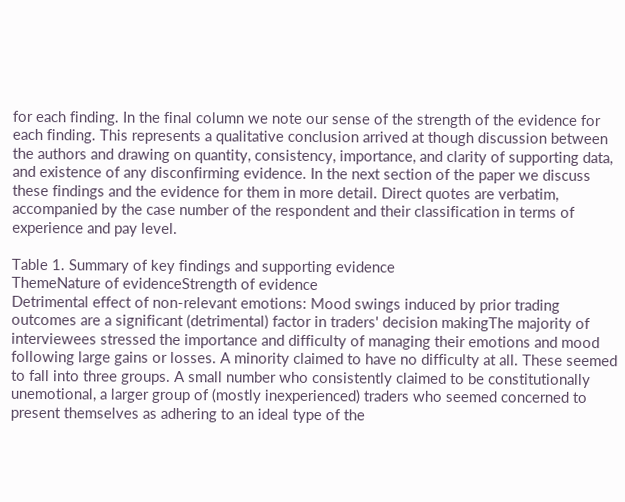for each finding. In the final column we note our sense of the strength of the evidence for each finding. This represents a qualitative conclusion arrived at though discussion between the authors and drawing on quantity, consistency, importance, and clarity of supporting data, and existence of any disconfirming evidence. In the next section of the paper we discuss these findings and the evidence for them in more detail. Direct quotes are verbatim, accompanied by the case number of the respondent and their classification in terms of experience and pay level.

Table 1. Summary of key findings and supporting evidence
ThemeNature of evidenceStrength of evidence
Detrimental effect of non-relevant emotions: Mood swings induced by prior trading outcomes are a significant (detrimental) factor in traders' decision makingThe majority of interviewees stressed the importance and difficulty of managing their emotions and mood following large gains or losses. A minority claimed to have no difficulty at all. These seemed to fall into three groups. A small number who consistently claimed to be constitutionally unemotional, a larger group of (mostly inexperienced) traders who seemed concerned to present themselves as adhering to an ideal type of the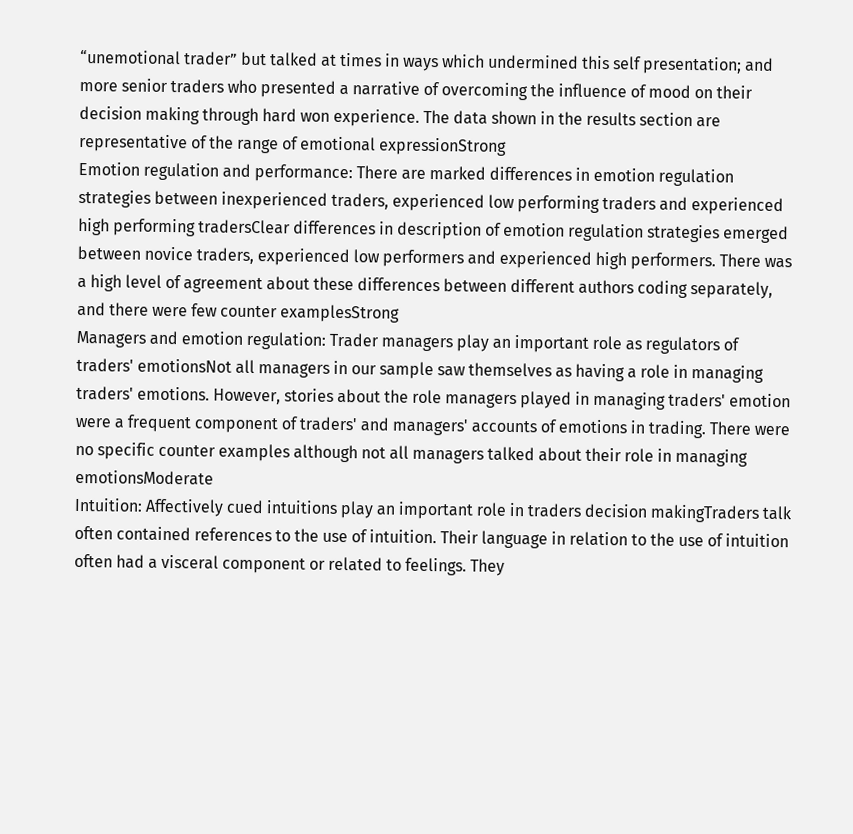“unemotional trader” but talked at times in ways which undermined this self presentation; and more senior traders who presented a narrative of overcoming the influence of mood on their decision making through hard won experience. The data shown in the results section are representative of the range of emotional expressionStrong
Emotion regulation and performance: There are marked differences in emotion regulation strategies between inexperienced traders, experienced low performing traders and experienced high performing tradersClear differences in description of emotion regulation strategies emerged between novice traders, experienced low performers and experienced high performers. There was a high level of agreement about these differences between different authors coding separately, and there were few counter examplesStrong
Managers and emotion regulation: Trader managers play an important role as regulators of traders' emotionsNot all managers in our sample saw themselves as having a role in managing traders' emotions. However, stories about the role managers played in managing traders' emotion were a frequent component of traders' and managers' accounts of emotions in trading. There were no specific counter examples although not all managers talked about their role in managing emotionsModerate
Intuition: Affectively cued intuitions play an important role in traders decision makingTraders talk often contained references to the use of intuition. Their language in relation to the use of intuition often had a visceral component or related to feelings. They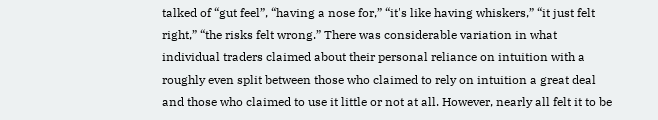talked of “gut feel”, “having a nose for,” “it's like having whiskers,” “it just felt right,” “the risks felt wrong.” There was considerable variation in what individual traders claimed about their personal reliance on intuition with a roughly even split between those who claimed to rely on intuition a great deal and those who claimed to use it little or not at all. However, nearly all felt it to be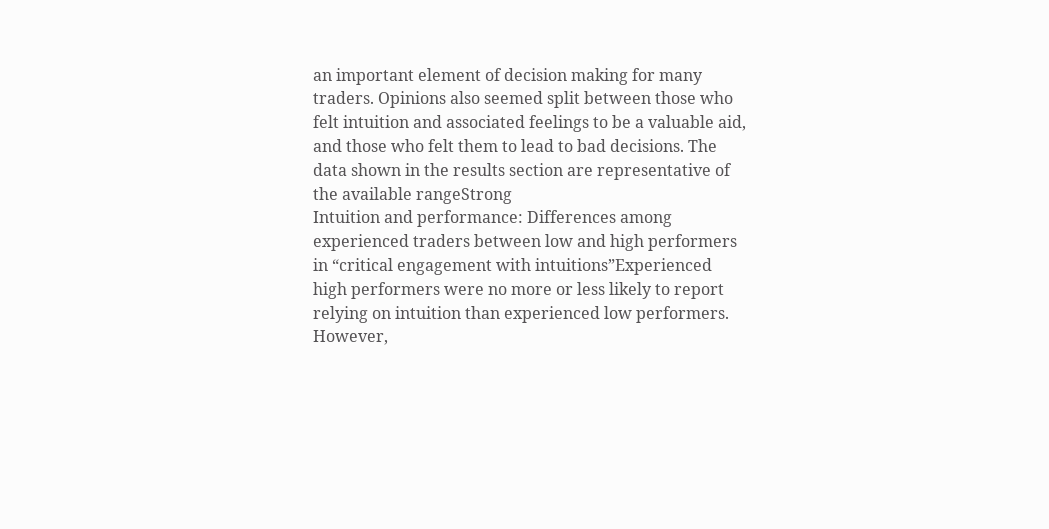an important element of decision making for many traders. Opinions also seemed split between those who felt intuition and associated feelings to be a valuable aid, and those who felt them to lead to bad decisions. The data shown in the results section are representative of the available rangeStrong
Intuition and performance: Differences among experienced traders between low and high performers in “critical engagement with intuitions”Experienced high performers were no more or less likely to report relying on intuition than experienced low performers. However,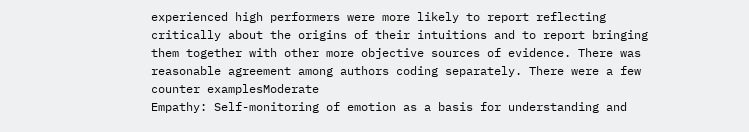experienced high performers were more likely to report reflecting critically about the origins of their intuitions and to report bringing them together with other more objective sources of evidence. There was reasonable agreement among authors coding separately. There were a few counter examplesModerate
Empathy: Self-monitoring of emotion as a basis for understanding and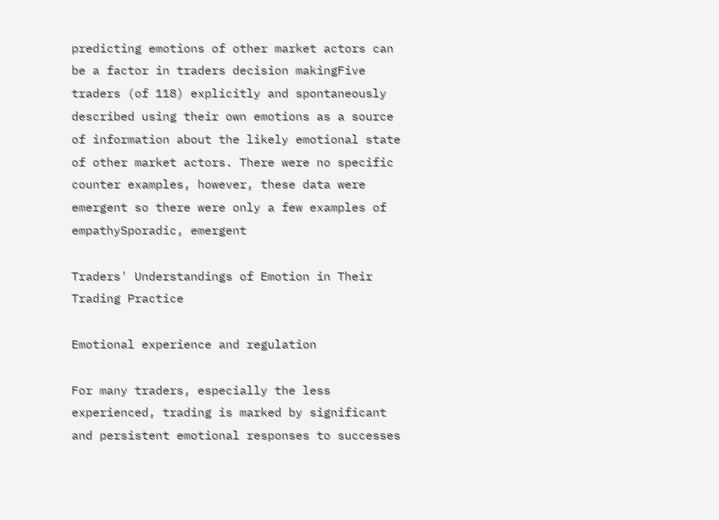predicting emotions of other market actors can be a factor in traders decision makingFive traders (of 118) explicitly and spontaneously described using their own emotions as a source of information about the likely emotional state of other market actors. There were no specific counter examples, however, these data were emergent so there were only a few examples of empathySporadic, emergent

Traders' Understandings of Emotion in Their Trading Practice

Emotional experience and regulation

For many traders, especially the less experienced, trading is marked by significant and persistent emotional responses to successes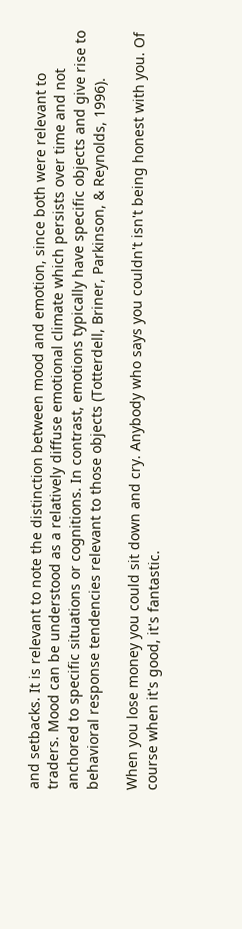and setbacks. It is relevant to note the distinction between mood and emotion, since both were relevant to traders. Mood can be understood as a relatively diffuse emotional climate which persists over time and not anchored to specific situations or cognitions. In contrast, emotions typically have specific objects and give rise to behavioral response tendencies relevant to those objects (Totterdell, Briner, Parkinson, & Reynolds, 1996).

When you lose money you could sit down and cry. Anybody who says you couldn't isn't being honest with you. Of course when it's good, it's fantastic.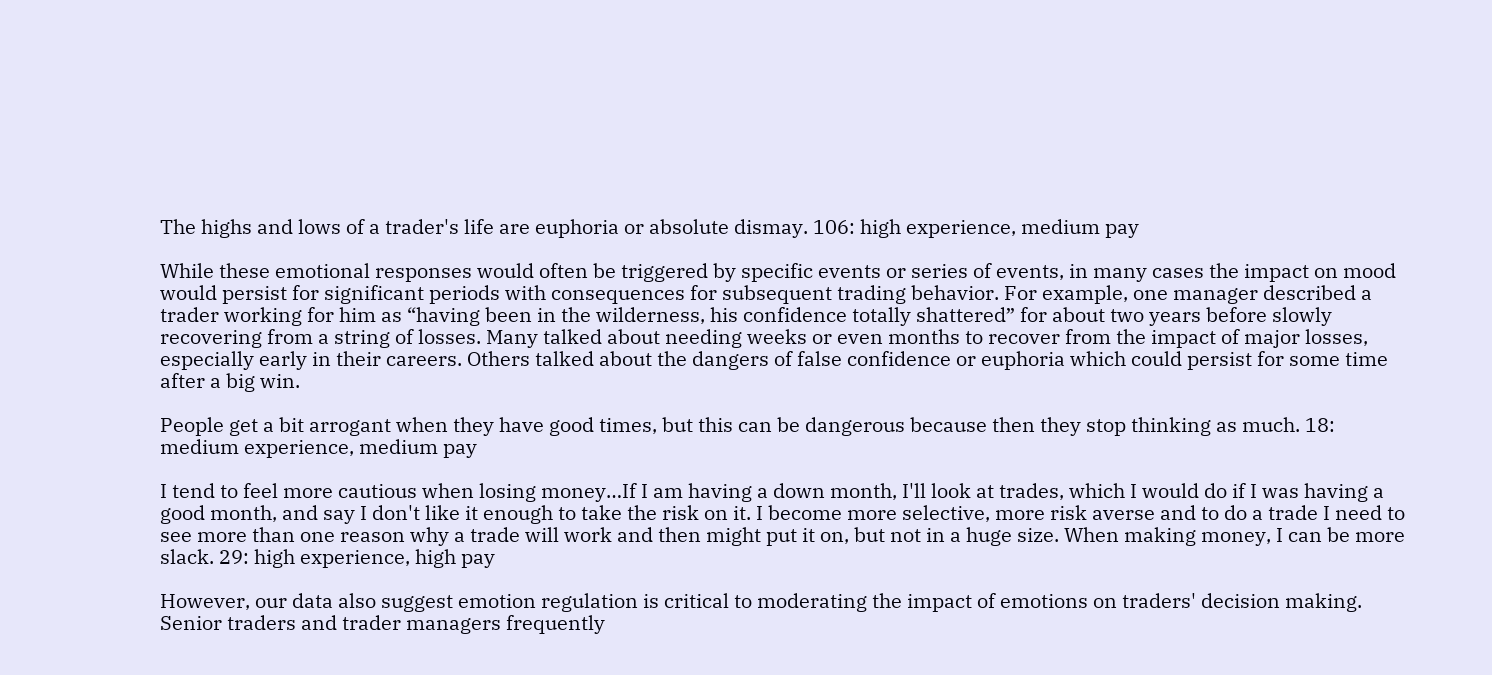The highs and lows of a trader's life are euphoria or absolute dismay. 106: high experience, medium pay

While these emotional responses would often be triggered by specific events or series of events, in many cases the impact on mood would persist for significant periods with consequences for subsequent trading behavior. For example, one manager described a trader working for him as “having been in the wilderness, his confidence totally shattered” for about two years before slowly recovering from a string of losses. Many talked about needing weeks or even months to recover from the impact of major losses, especially early in their careers. Others talked about the dangers of false confidence or euphoria which could persist for some time after a big win.

People get a bit arrogant when they have good times, but this can be dangerous because then they stop thinking as much. 18: medium experience, medium pay

I tend to feel more cautious when losing money…If I am having a down month, I'll look at trades, which I would do if I was having a good month, and say I don't like it enough to take the risk on it. I become more selective, more risk averse and to do a trade I need to see more than one reason why a trade will work and then might put it on, but not in a huge size. When making money, I can be more slack. 29: high experience, high pay

However, our data also suggest emotion regulation is critical to moderating the impact of emotions on traders' decision making. Senior traders and trader managers frequently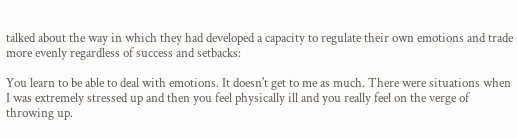talked about the way in which they had developed a capacity to regulate their own emotions and trade more evenly regardless of success and setbacks:

You learn to be able to deal with emotions. It doesn't get to me as much. There were situations when I was extremely stressed up and then you feel physically ill and you really feel on the verge of throwing up.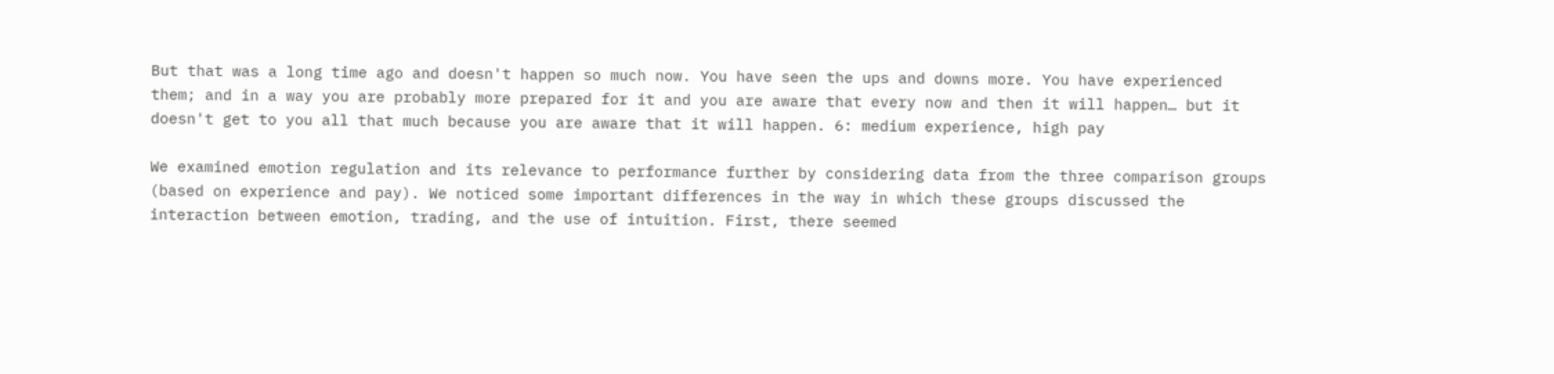But that was a long time ago and doesn't happen so much now. You have seen the ups and downs more. You have experienced them; and in a way you are probably more prepared for it and you are aware that every now and then it will happen… but it doesn't get to you all that much because you are aware that it will happen. 6: medium experience, high pay

We examined emotion regulation and its relevance to performance further by considering data from the three comparison groups (based on experience and pay). We noticed some important differences in the way in which these groups discussed the interaction between emotion, trading, and the use of intuition. First, there seemed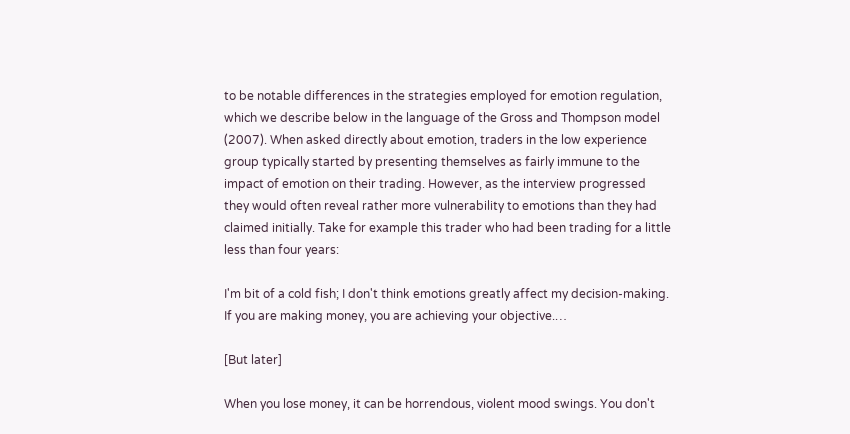to be notable differences in the strategies employed for emotion regulation, which we describe below in the language of the Gross and Thompson model (2007). When asked directly about emotion, traders in the low experience group typically started by presenting themselves as fairly immune to the impact of emotion on their trading. However, as the interview progressed they would often reveal rather more vulnerability to emotions than they had claimed initially. Take for example this trader who had been trading for a little less than four years:

I'm bit of a cold fish; I don't think emotions greatly affect my decision-making. If you are making money, you are achieving your objective.…

[But later]

When you lose money, it can be horrendous, violent mood swings. You don't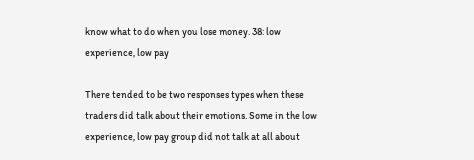know what to do when you lose money. 38: low experience, low pay

There tended to be two responses types when these traders did talk about their emotions. Some in the low experience, low pay group did not talk at all about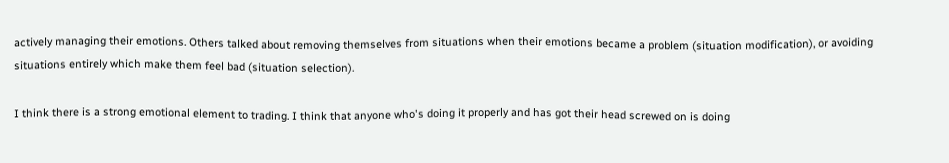actively managing their emotions. Others talked about removing themselves from situations when their emotions became a problem (situation modification), or avoiding situations entirely which make them feel bad (situation selection).

I think there is a strong emotional element to trading. I think that anyone who's doing it properly and has got their head screwed on is doing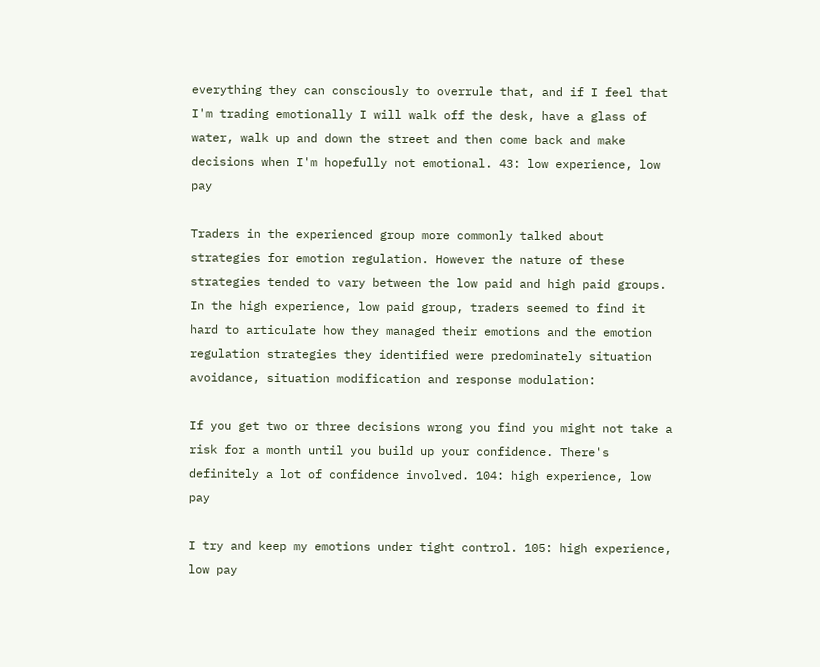everything they can consciously to overrule that, and if I feel that I'm trading emotionally I will walk off the desk, have a glass of water, walk up and down the street and then come back and make decisions when I'm hopefully not emotional. 43: low experience, low pay

Traders in the experienced group more commonly talked about strategies for emotion regulation. However the nature of these strategies tended to vary between the low paid and high paid groups. In the high experience, low paid group, traders seemed to find it hard to articulate how they managed their emotions and the emotion regulation strategies they identified were predominately situation avoidance, situation modification and response modulation:

If you get two or three decisions wrong you find you might not take a risk for a month until you build up your confidence. There's definitely a lot of confidence involved. 104: high experience, low pay

I try and keep my emotions under tight control. 105: high experience, low pay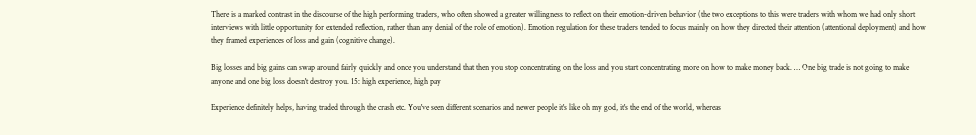There is a marked contrast in the discourse of the high performing traders, who often showed a greater willingness to reflect on their emotion-driven behavior (the two exceptions to this were traders with whom we had only short interviews with little opportunity for extended reflection, rather than any denial of the role of emotion). Emotion regulation for these traders tended to focus mainly on how they directed their attention (attentional deployment) and how they framed experiences of loss and gain (cognitive change).

Big losses and big gains can swap around fairly quickly and once you understand that then you stop concentrating on the loss and you start concentrating more on how to make money back. … One big trade is not going to make anyone and one big loss doesn't destroy you. 15: high experience, high pay

Experience definitely helps, having traded through the crash etc. You've seen different scenarios and newer people it's like oh my god, it's the end of the world, whereas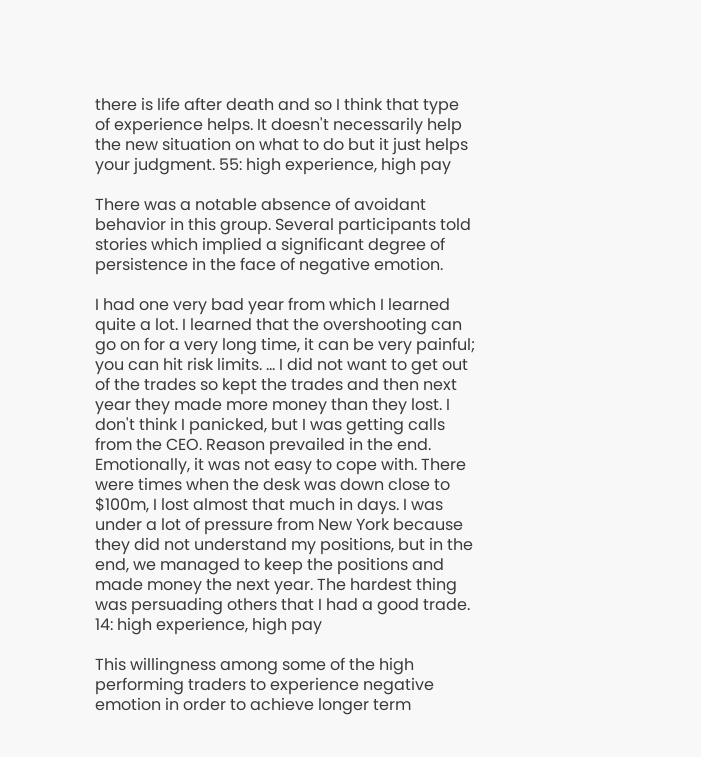there is life after death and so I think that type of experience helps. It doesn't necessarily help the new situation on what to do but it just helps your judgment. 55: high experience, high pay

There was a notable absence of avoidant behavior in this group. Several participants told stories which implied a significant degree of persistence in the face of negative emotion.

I had one very bad year from which I learned quite a lot. I learned that the overshooting can go on for a very long time, it can be very painful; you can hit risk limits. … I did not want to get out of the trades so kept the trades and then next year they made more money than they lost. I don't think I panicked, but I was getting calls from the CEO. Reason prevailed in the end. Emotionally, it was not easy to cope with. There were times when the desk was down close to $100m, I lost almost that much in days. I was under a lot of pressure from New York because they did not understand my positions, but in the end, we managed to keep the positions and made money the next year. The hardest thing was persuading others that I had a good trade. 14: high experience, high pay

This willingness among some of the high performing traders to experience negative emotion in order to achieve longer term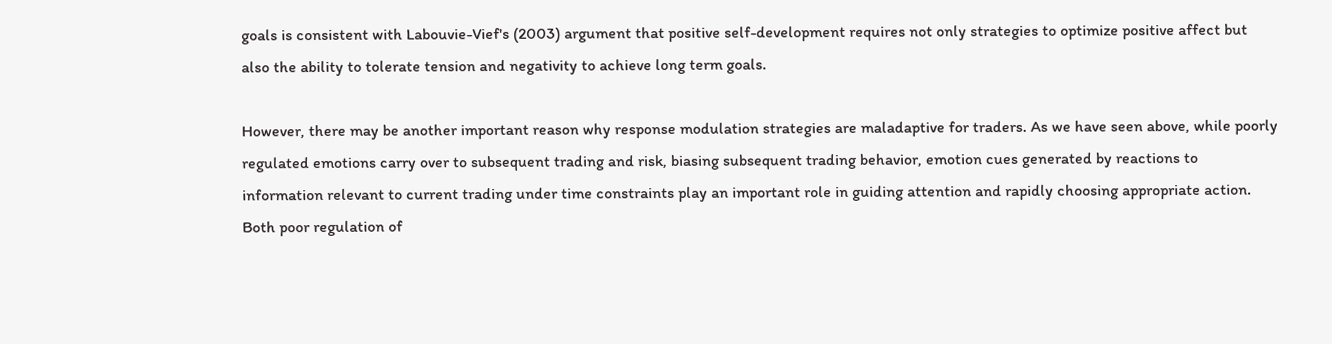goals is consistent with Labouvie-Vief's (2003) argument that positive self-development requires not only strategies to optimize positive affect but also the ability to tolerate tension and negativity to achieve long term goals.

However, there may be another important reason why response modulation strategies are maladaptive for traders. As we have seen above, while poorly regulated emotions carry over to subsequent trading and risk, biasing subsequent trading behavior, emotion cues generated by reactions to information relevant to current trading under time constraints play an important role in guiding attention and rapidly choosing appropriate action. Both poor regulation of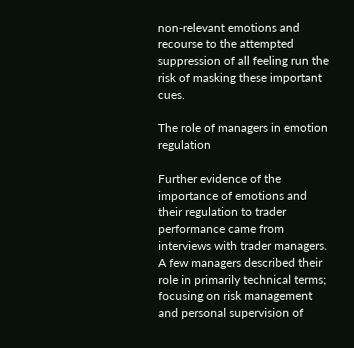non-relevant emotions and recourse to the attempted suppression of all feeling run the risk of masking these important cues.

The role of managers in emotion regulation

Further evidence of the importance of emotions and their regulation to trader performance came from interviews with trader managers. A few managers described their role in primarily technical terms; focusing on risk management and personal supervision of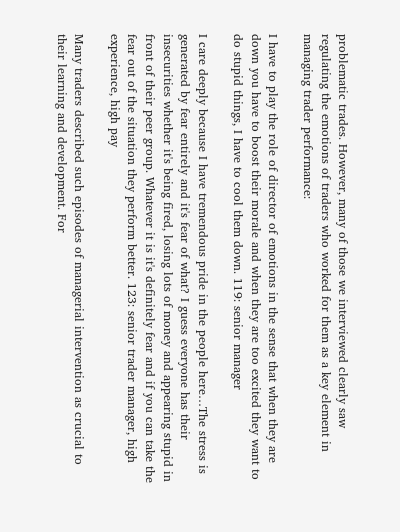problematic trades. However, many of those we interviewed clearly saw regulating the emotions of traders who worked for them as a key element in managing trader performance:

I have to play the role of director of emotions in the sense that when they are down you have to boost their morale and when they are too excited they want to do stupid things, I have to cool them down. 119: senior manager

I care deeply because I have tremendous pride in the people here…The stress is generated by fear entirely and it's fear of what? I guess everyone has their insecurities whether it's being fired, losing lots of money and appearing stupid in front of their peer group. Whatever it is it's definitely fear and if you can take the fear out of the situation they perform better. 123: senior trader manager, high experience, high pay

Many traders described such episodes of managerial intervention as crucial to their learning and development. For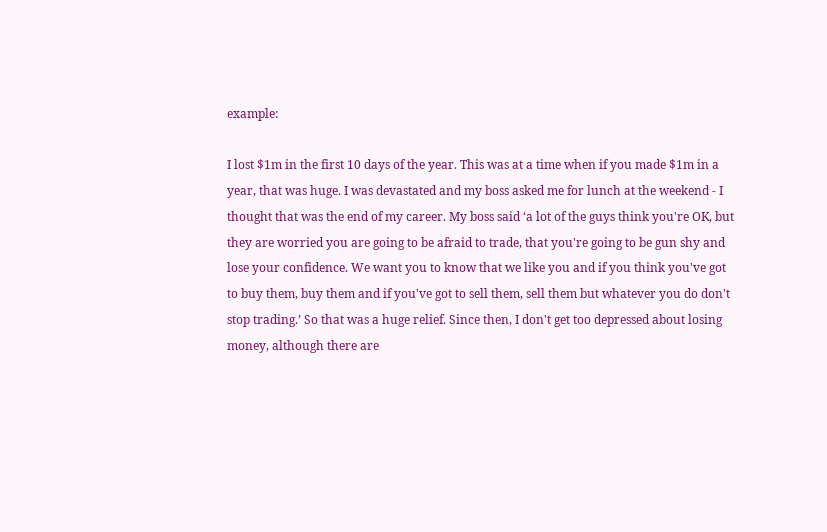example:

I lost $1m in the first 10 days of the year. This was at a time when if you made $1m in a year, that was huge. I was devastated and my boss asked me for lunch at the weekend - I thought that was the end of my career. My boss said ‘a lot of the guys think you're OK, but they are worried you are going to be afraid to trade, that you're going to be gun shy and lose your confidence. We want you to know that we like you and if you think you've got to buy them, buy them and if you've got to sell them, sell them but whatever you do don't stop trading.’ So that was a huge relief. Since then, I don't get too depressed about losing money, although there are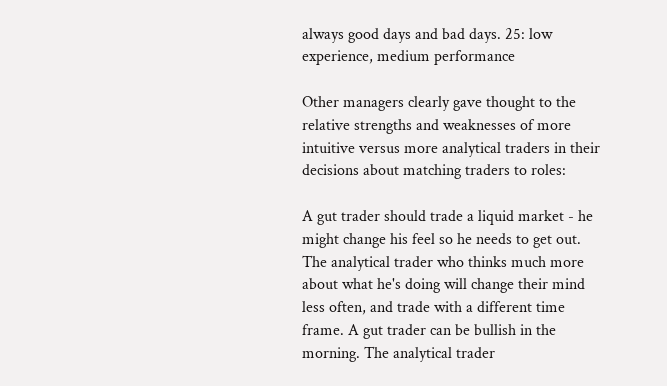always good days and bad days. 25: low experience, medium performance

Other managers clearly gave thought to the relative strengths and weaknesses of more intuitive versus more analytical traders in their decisions about matching traders to roles:

A gut trader should trade a liquid market - he might change his feel so he needs to get out. The analytical trader who thinks much more about what he's doing will change their mind less often, and trade with a different time frame. A gut trader can be bullish in the morning. The analytical trader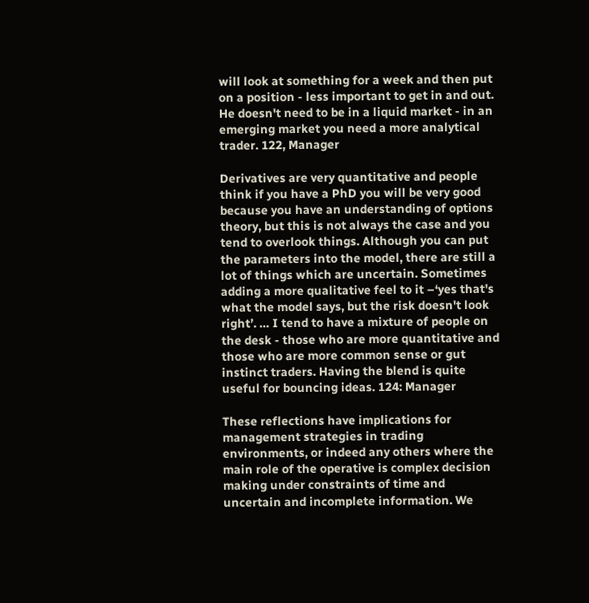will look at something for a week and then put on a position - less important to get in and out. He doesn't need to be in a liquid market - in an emerging market you need a more analytical trader. 122, Manager

Derivatives are very quantitative and people think if you have a PhD you will be very good because you have an understanding of options theory, but this is not always the case and you tend to overlook things. Although you can put the parameters into the model, there are still a lot of things which are uncertain. Sometimes adding a more qualitative feel to it –‘yes that's what the model says, but the risk doesn't look right’. … I tend to have a mixture of people on the desk - those who are more quantitative and those who are more common sense or gut instinct traders. Having the blend is quite useful for bouncing ideas. 124: Manager

These reflections have implications for management strategies in trading environments, or indeed any others where the main role of the operative is complex decision making under constraints of time and uncertain and incomplete information. We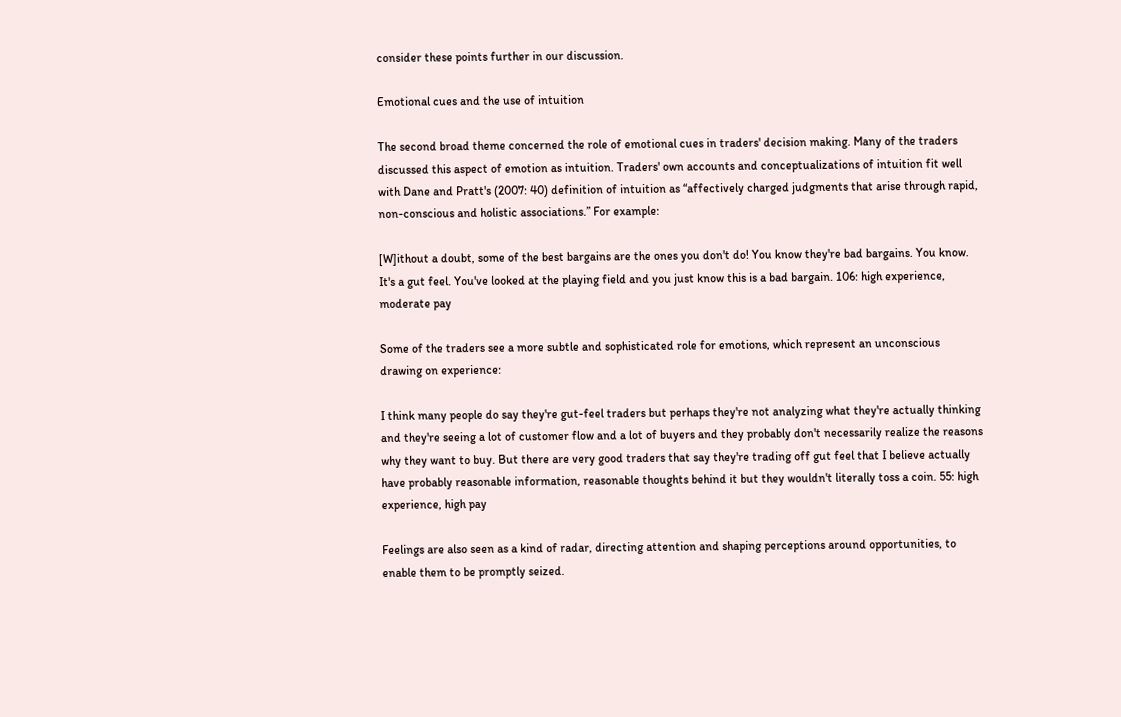consider these points further in our discussion.

Emotional cues and the use of intuition

The second broad theme concerned the role of emotional cues in traders' decision making. Many of the traders discussed this aspect of emotion as intuition. Traders' own accounts and conceptualizations of intuition fit well with Dane and Pratt's (2007: 40) definition of intuition as “affectively charged judgments that arise through rapid, non-conscious and holistic associations.” For example:

[W]ithout a doubt, some of the best bargains are the ones you don't do! You know they're bad bargains. You know. It's a gut feel. You've looked at the playing field and you just know this is a bad bargain. 106: high experience, moderate pay

Some of the traders see a more subtle and sophisticated role for emotions, which represent an unconscious drawing on experience:

I think many people do say they're gut-feel traders but perhaps they're not analyzing what they're actually thinking and they're seeing a lot of customer flow and a lot of buyers and they probably don't necessarily realize the reasons why they want to buy. But there are very good traders that say they're trading off gut feel that I believe actually have probably reasonable information, reasonable thoughts behind it but they wouldn't literally toss a coin. 55: high experience, high pay

Feelings are also seen as a kind of radar, directing attention and shaping perceptions around opportunities, to enable them to be promptly seized.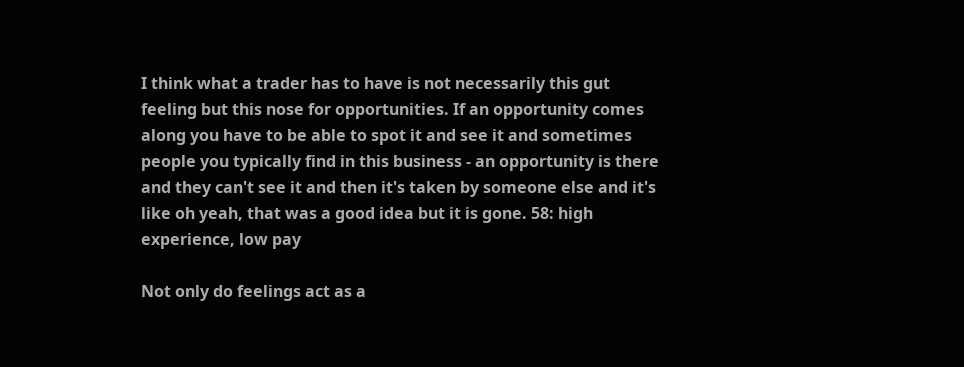I think what a trader has to have is not necessarily this gut feeling but this nose for opportunities. If an opportunity comes along you have to be able to spot it and see it and sometimes people you typically find in this business - an opportunity is there and they can't see it and then it's taken by someone else and it's like oh yeah, that was a good idea but it is gone. 58: high experience, low pay

Not only do feelings act as a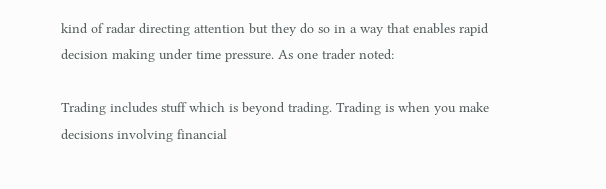kind of radar directing attention but they do so in a way that enables rapid decision making under time pressure. As one trader noted:

Trading includes stuff which is beyond trading. Trading is when you make decisions involving financial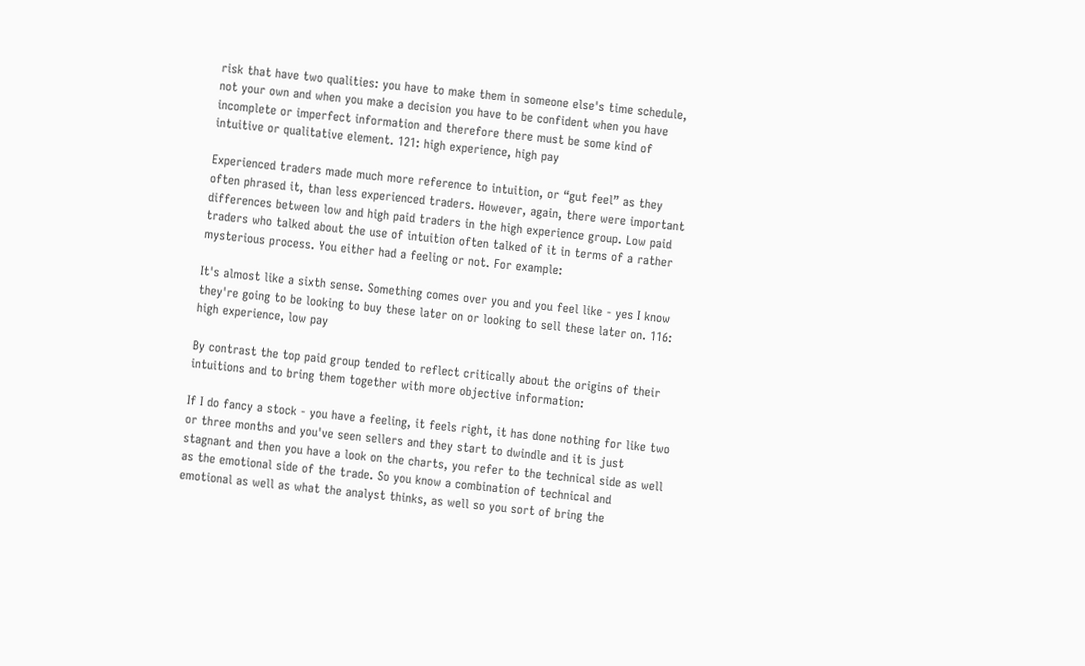risk that have two qualities: you have to make them in someone else's time schedule, not your own and when you make a decision you have to be confident when you have incomplete or imperfect information and therefore there must be some kind of intuitive or qualitative element. 121: high experience, high pay

Experienced traders made much more reference to intuition, or “gut feel” as they often phrased it, than less experienced traders. However, again, there were important differences between low and high paid traders in the high experience group. Low paid traders who talked about the use of intuition often talked of it in terms of a rather mysterious process. You either had a feeling or not. For example:

It's almost like a sixth sense. Something comes over you and you feel like - yes I know they're going to be looking to buy these later on or looking to sell these later on. 116: high experience, low pay

By contrast the top paid group tended to reflect critically about the origins of their intuitions and to bring them together with more objective information:

If I do fancy a stock - you have a feeling, it feels right, it has done nothing for like two or three months and you've seen sellers and they start to dwindle and it is just stagnant and then you have a look on the charts, you refer to the technical side as well as the emotional side of the trade. So you know a combination of technical and emotional as well as what the analyst thinks, as well so you sort of bring the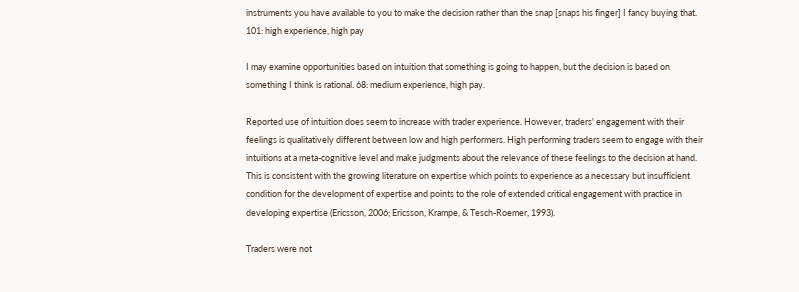instruments you have available to you to make the decision rather than the snap [snaps his finger] I fancy buying that. 101: high experience, high pay

I may examine opportunities based on intuition that something is going to happen, but the decision is based on something I think is rational. 68: medium experience, high pay.

Reported use of intuition does seem to increase with trader experience. However, traders' engagement with their feelings is qualitatively different between low and high performers. High performing traders seem to engage with their intuitions at a meta-cognitive level and make judgments about the relevance of these feelings to the decision at hand. This is consistent with the growing literature on expertise which points to experience as a necessary but insufficient condition for the development of expertise and points to the role of extended critical engagement with practice in developing expertise (Ericsson, 2006; Ericsson, Krampe, & Tesch-Roemer, 1993).

Traders were not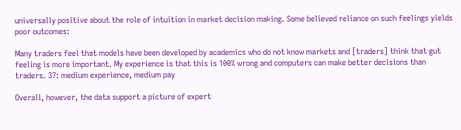universally positive about the role of intuition in market decision making. Some believed reliance on such feelings yields poor outcomes:

Many traders feel that models have been developed by academics who do not know markets and [traders] think that gut feeling is more important. My experience is that this is 100% wrong and computers can make better decisions than traders. 37: medium experience, medium pay

Overall, however, the data support a picture of expert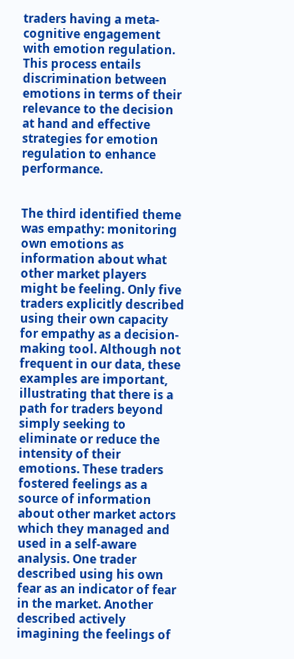traders having a meta-cognitive engagement with emotion regulation. This process entails discrimination between emotions in terms of their relevance to the decision at hand and effective strategies for emotion regulation to enhance performance.


The third identified theme was empathy: monitoring own emotions as information about what other market players might be feeling. Only five traders explicitly described using their own capacity for empathy as a decision-making tool. Although not frequent in our data, these examples are important, illustrating that there is a path for traders beyond simply seeking to eliminate or reduce the intensity of their emotions. These traders fostered feelings as a source of information about other market actors which they managed and used in a self-aware analysis. One trader described using his own fear as an indicator of fear in the market. Another described actively imagining the feelings of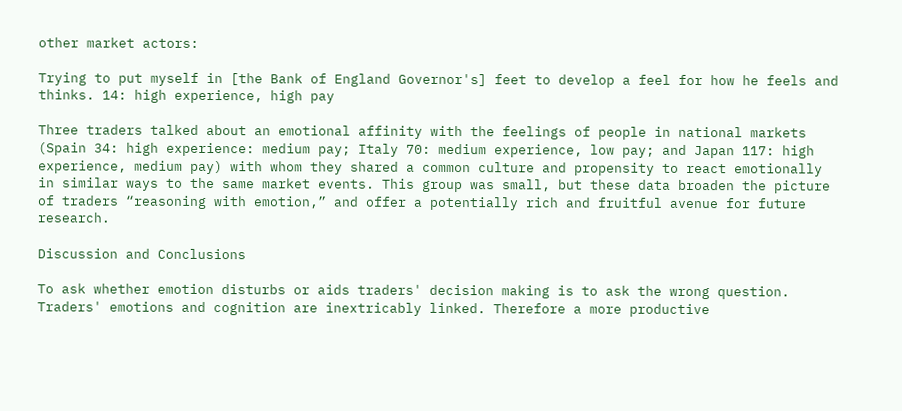other market actors:

Trying to put myself in [the Bank of England Governor's] feet to develop a feel for how he feels and thinks. 14: high experience, high pay

Three traders talked about an emotional affinity with the feelings of people in national markets (Spain 34: high experience: medium pay; Italy 70: medium experience, low pay; and Japan 117: high experience, medium pay) with whom they shared a common culture and propensity to react emotionally in similar ways to the same market events. This group was small, but these data broaden the picture of traders “reasoning with emotion,” and offer a potentially rich and fruitful avenue for future research.

Discussion and Conclusions

To ask whether emotion disturbs or aids traders' decision making is to ask the wrong question. Traders' emotions and cognition are inextricably linked. Therefore a more productive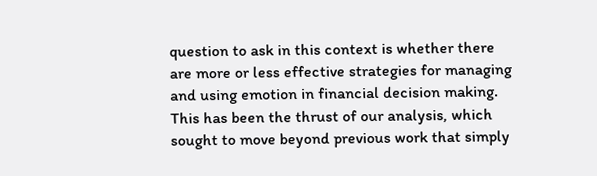question to ask in this context is whether there are more or less effective strategies for managing and using emotion in financial decision making. This has been the thrust of our analysis, which sought to move beyond previous work that simply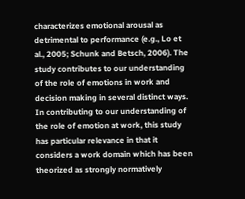characterizes emotional arousal as detrimental to performance (e.g., Lo et al., 2005; Schunk and Betsch, 2006). The study contributes to our understanding of the role of emotions in work and decision making in several distinct ways. In contributing to our understanding of the role of emotion at work, this study has particular relevance in that it considers a work domain which has been theorized as strongly normatively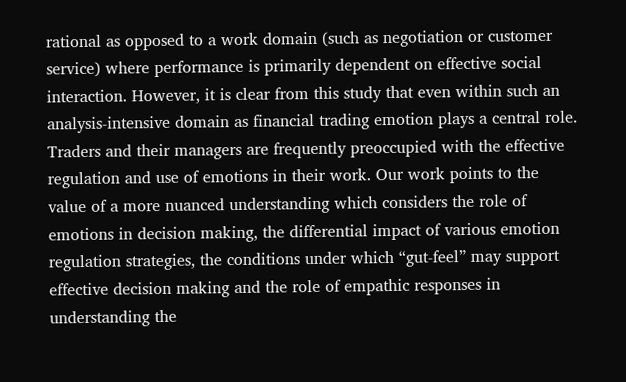rational as opposed to a work domain (such as negotiation or customer service) where performance is primarily dependent on effective social interaction. However, it is clear from this study that even within such an analysis-intensive domain as financial trading emotion plays a central role. Traders and their managers are frequently preoccupied with the effective regulation and use of emotions in their work. Our work points to the value of a more nuanced understanding which considers the role of emotions in decision making, the differential impact of various emotion regulation strategies, the conditions under which “gut-feel” may support effective decision making and the role of empathic responses in understanding the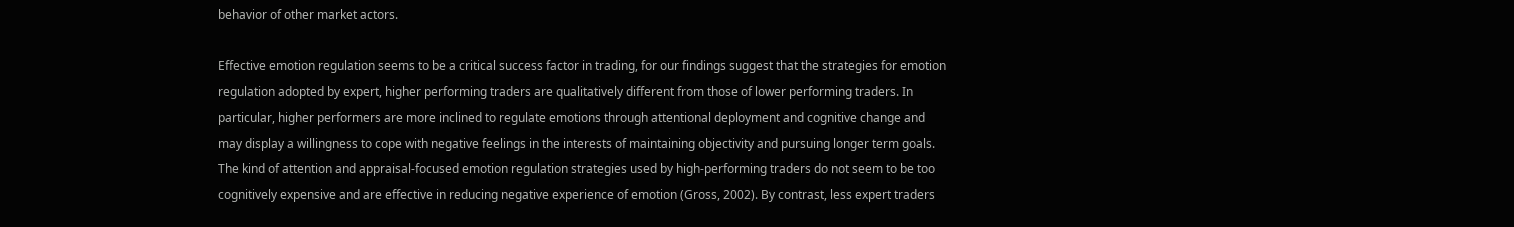behavior of other market actors.

Effective emotion regulation seems to be a critical success factor in trading, for our findings suggest that the strategies for emotion regulation adopted by expert, higher performing traders are qualitatively different from those of lower performing traders. In particular, higher performers are more inclined to regulate emotions through attentional deployment and cognitive change and may display a willingness to cope with negative feelings in the interests of maintaining objectivity and pursuing longer term goals. The kind of attention and appraisal-focused emotion regulation strategies used by high-performing traders do not seem to be too cognitively expensive and are effective in reducing negative experience of emotion (Gross, 2002). By contrast, less expert traders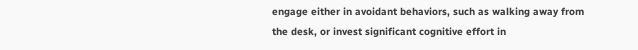engage either in avoidant behaviors, such as walking away from the desk, or invest significant cognitive effort in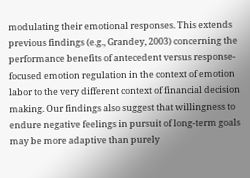modulating their emotional responses. This extends previous findings (e.g., Grandey, 2003) concerning the performance benefits of antecedent versus response-focused emotion regulation in the context of emotion labor to the very different context of financial decision making. Our findings also suggest that willingness to endure negative feelings in pursuit of long-term goals may be more adaptive than purely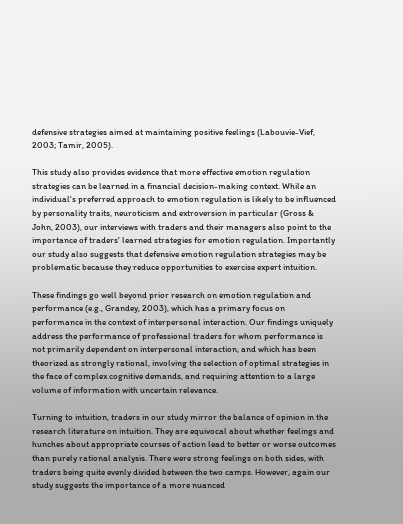defensive strategies aimed at maintaining positive feelings (Labouvie-Vief, 2003; Tamir, 2005).

This study also provides evidence that more effective emotion regulation strategies can be learned in a financial decision-making context. While an individual's preferred approach to emotion regulation is likely to be influenced by personality traits, neuroticism and extroversion in particular (Gross & John, 2003), our interviews with traders and their managers also point to the importance of traders' learned strategies for emotion regulation. Importantly our study also suggests that defensive emotion regulation strategies may be problematic because they reduce opportunities to exercise expert intuition.

These findings go well beyond prior research on emotion regulation and performance (e.g., Grandey, 2003), which has a primary focus on performance in the context of interpersonal interaction. Our findings uniquely address the performance of professional traders for whom performance is not primarily dependent on interpersonal interaction, and which has been theorized as strongly rational, involving the selection of optimal strategies in the face of complex cognitive demands, and requiring attention to a large volume of information with uncertain relevance.

Turning to intuition, traders in our study mirror the balance of opinion in the research literature on intuition. They are equivocal about whether feelings and hunches about appropriate courses of action lead to better or worse outcomes than purely rational analysis. There were strong feelings on both sides, with traders being quite evenly divided between the two camps. However, again our study suggests the importance of a more nuanced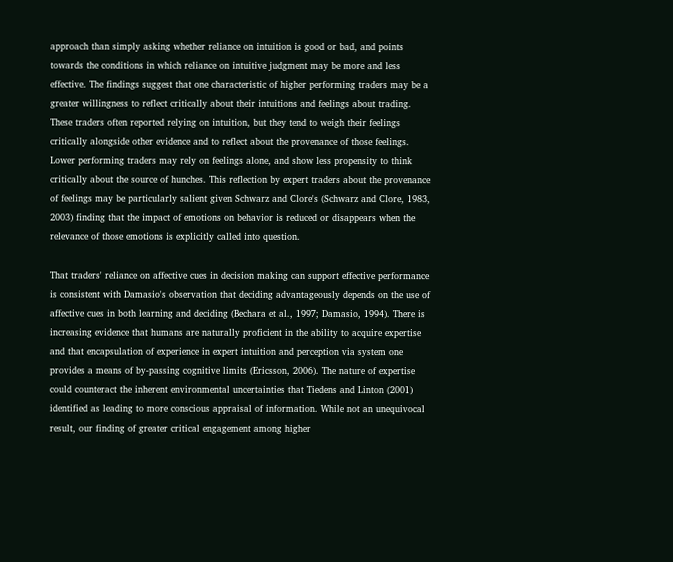approach than simply asking whether reliance on intuition is good or bad, and points towards the conditions in which reliance on intuitive judgment may be more and less effective. The findings suggest that one characteristic of higher performing traders may be a greater willingness to reflect critically about their intuitions and feelings about trading. These traders often reported relying on intuition, but they tend to weigh their feelings critically alongside other evidence and to reflect about the provenance of those feelings. Lower performing traders may rely on feelings alone, and show less propensity to think critically about the source of hunches. This reflection by expert traders about the provenance of feelings may be particularly salient given Schwarz and Clore's (Schwarz and Clore, 1983, 2003) finding that the impact of emotions on behavior is reduced or disappears when the relevance of those emotions is explicitly called into question.

That traders' reliance on affective cues in decision making can support effective performance is consistent with Damasio's observation that deciding advantageously depends on the use of affective cues in both learning and deciding (Bechara et al., 1997; Damasio, 1994). There is increasing evidence that humans are naturally proficient in the ability to acquire expertise and that encapsulation of experience in expert intuition and perception via system one provides a means of by-passing cognitive limits (Ericsson, 2006). The nature of expertise could counteract the inherent environmental uncertainties that Tiedens and Linton (2001) identified as leading to more conscious appraisal of information. While not an unequivocal result, our finding of greater critical engagement among higher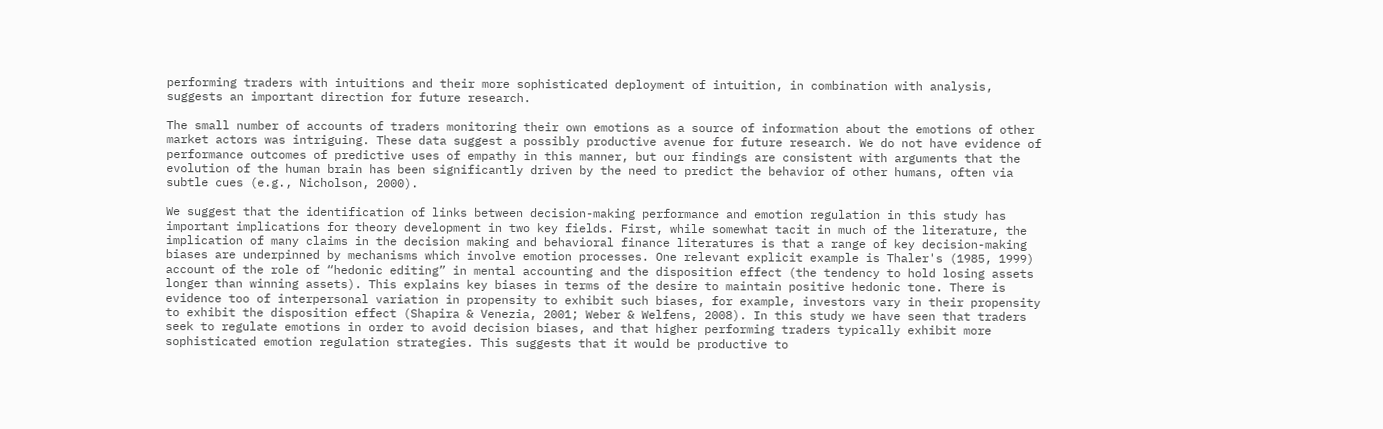performing traders with intuitions and their more sophisticated deployment of intuition, in combination with analysis, suggests an important direction for future research.

The small number of accounts of traders monitoring their own emotions as a source of information about the emotions of other market actors was intriguing. These data suggest a possibly productive avenue for future research. We do not have evidence of performance outcomes of predictive uses of empathy in this manner, but our findings are consistent with arguments that the evolution of the human brain has been significantly driven by the need to predict the behavior of other humans, often via subtle cues (e.g., Nicholson, 2000).

We suggest that the identification of links between decision-making performance and emotion regulation in this study has important implications for theory development in two key fields. First, while somewhat tacit in much of the literature, the implication of many claims in the decision making and behavioral finance literatures is that a range of key decision-making biases are underpinned by mechanisms which involve emotion processes. One relevant explicit example is Thaler's (1985, 1999) account of the role of “hedonic editing” in mental accounting and the disposition effect (the tendency to hold losing assets longer than winning assets). This explains key biases in terms of the desire to maintain positive hedonic tone. There is evidence too of interpersonal variation in propensity to exhibit such biases, for example, investors vary in their propensity to exhibit the disposition effect (Shapira & Venezia, 2001; Weber & Welfens, 2008). In this study we have seen that traders seek to regulate emotions in order to avoid decision biases, and that higher performing traders typically exhibit more sophisticated emotion regulation strategies. This suggests that it would be productive to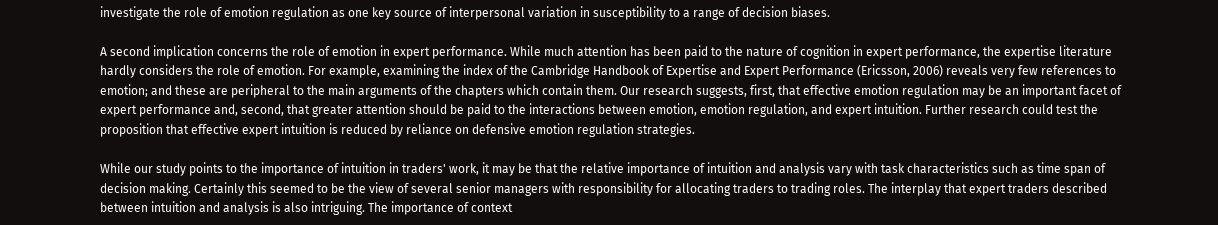investigate the role of emotion regulation as one key source of interpersonal variation in susceptibility to a range of decision biases.

A second implication concerns the role of emotion in expert performance. While much attention has been paid to the nature of cognition in expert performance, the expertise literature hardly considers the role of emotion. For example, examining the index of the Cambridge Handbook of Expertise and Expert Performance (Ericsson, 2006) reveals very few references to emotion; and these are peripheral to the main arguments of the chapters which contain them. Our research suggests, first, that effective emotion regulation may be an important facet of expert performance and, second, that greater attention should be paid to the interactions between emotion, emotion regulation, and expert intuition. Further research could test the proposition that effective expert intuition is reduced by reliance on defensive emotion regulation strategies.

While our study points to the importance of intuition in traders' work, it may be that the relative importance of intuition and analysis vary with task characteristics such as time span of decision making. Certainly this seemed to be the view of several senior managers with responsibility for allocating traders to trading roles. The interplay that expert traders described between intuition and analysis is also intriguing. The importance of context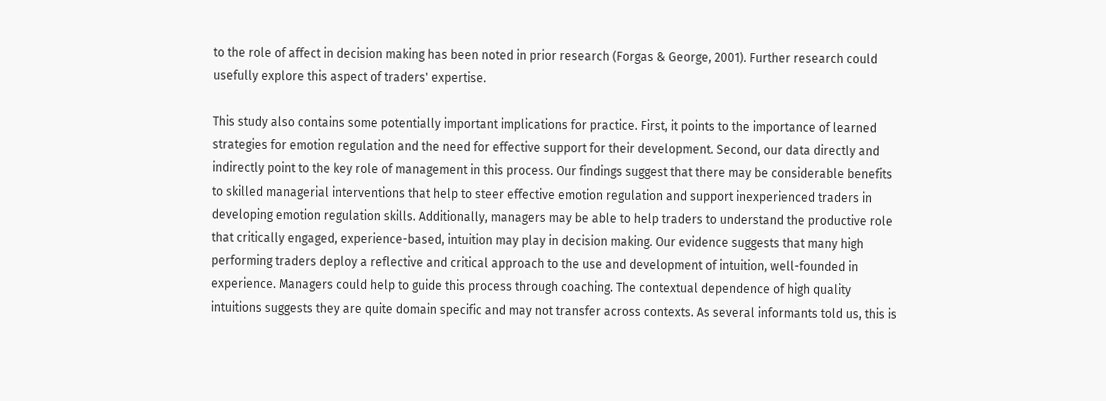to the role of affect in decision making has been noted in prior research (Forgas & George, 2001). Further research could usefully explore this aspect of traders' expertise.

This study also contains some potentially important implications for practice. First, it points to the importance of learned strategies for emotion regulation and the need for effective support for their development. Second, our data directly and indirectly point to the key role of management in this process. Our findings suggest that there may be considerable benefits to skilled managerial interventions that help to steer effective emotion regulation and support inexperienced traders in developing emotion regulation skills. Additionally, managers may be able to help traders to understand the productive role that critically engaged, experience-based, intuition may play in decision making. Our evidence suggests that many high performing traders deploy a reflective and critical approach to the use and development of intuition, well-founded in experience. Managers could help to guide this process through coaching. The contextual dependence of high quality intuitions suggests they are quite domain specific and may not transfer across contexts. As several informants told us, this is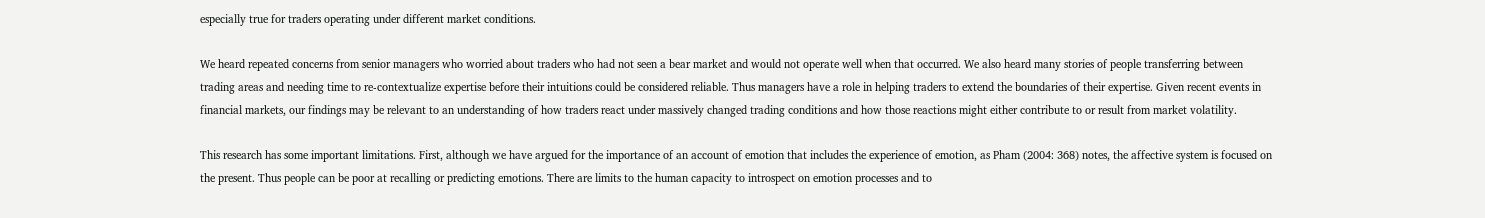especially true for traders operating under different market conditions.

We heard repeated concerns from senior managers who worried about traders who had not seen a bear market and would not operate well when that occurred. We also heard many stories of people transferring between trading areas and needing time to re-contextualize expertise before their intuitions could be considered reliable. Thus managers have a role in helping traders to extend the boundaries of their expertise. Given recent events in financial markets, our findings may be relevant to an understanding of how traders react under massively changed trading conditions and how those reactions might either contribute to or result from market volatility.

This research has some important limitations. First, although we have argued for the importance of an account of emotion that includes the experience of emotion, as Pham (2004: 368) notes, the affective system is focused on the present. Thus people can be poor at recalling or predicting emotions. There are limits to the human capacity to introspect on emotion processes and to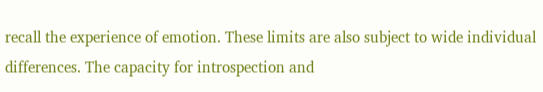recall the experience of emotion. These limits are also subject to wide individual differences. The capacity for introspection and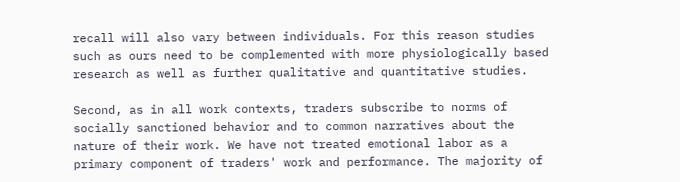recall will also vary between individuals. For this reason studies such as ours need to be complemented with more physiologically based research as well as further qualitative and quantitative studies.

Second, as in all work contexts, traders subscribe to norms of socially sanctioned behavior and to common narratives about the nature of their work. We have not treated emotional labor as a primary component of traders' work and performance. The majority of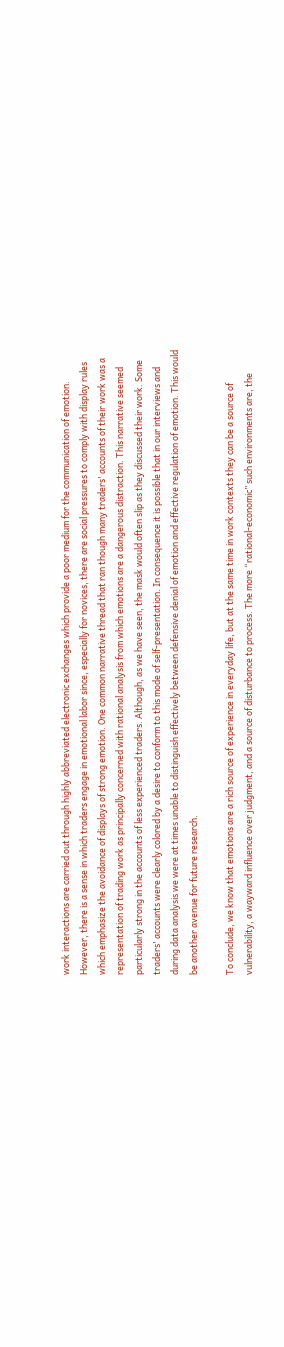work interactions are carried out through highly abbreviated electronic exchanges which provide a poor medium for the communication of emotion. However, there is a sense in which traders engage in emotional labor since, especially for novices, there are social pressures to comply with display rules which emphasize the avoidance of displays of strong emotion. One common narrative thread that ran though many traders' accounts of their work was a representation of trading work as principally concerned with rational analysis from which emotions are a dangerous distraction. This narrative seemed particularly strong in the accounts of less experienced traders. Although, as we have seen, the mask would often slip as they discussed their work. Some traders' accounts were clearly colored by a desire to conform to this mode of self-presentation. In consequence it is possible that in our interviews and during data analysis we were at times unable to distinguish effectively between defensive denial of emotion and effective regulation of emotion. This would be another avenue for future research.

To conclude, we know that emotions are a rich source of experience in everyday life, but at the same time in work contexts they can be a source of vulnerability, a wayward influence over judgment, and a source of disturbance to process. The more “rational-economic” such environments are, the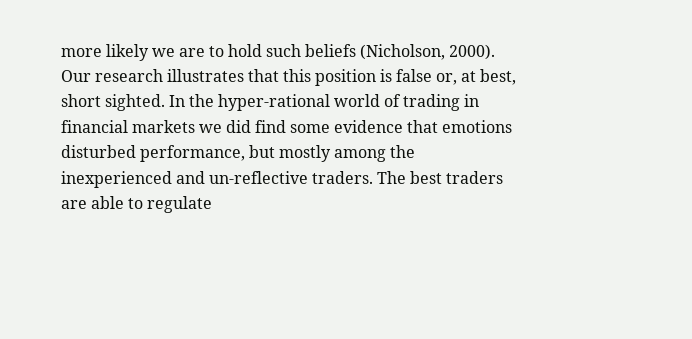more likely we are to hold such beliefs (Nicholson, 2000). Our research illustrates that this position is false or, at best, short sighted. In the hyper-rational world of trading in financial markets we did find some evidence that emotions disturbed performance, but mostly among the inexperienced and un-reflective traders. The best traders are able to regulate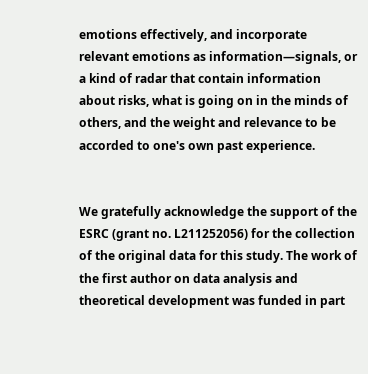emotions effectively, and incorporate relevant emotions as information—signals, or a kind of radar that contain information about risks, what is going on in the minds of others, and the weight and relevance to be accorded to one's own past experience.


We gratefully acknowledge the support of the ESRC (grant no. L211252056) for the collection of the original data for this study. The work of the first author on data analysis and theoretical development was funded in part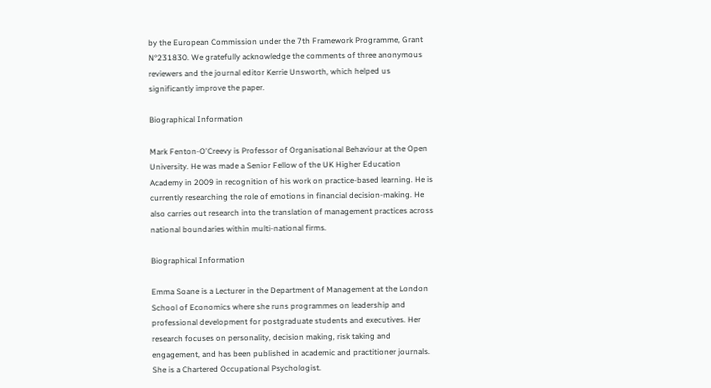by the European Commission under the 7th Framework Programme, Grant N°231830. We gratefully acknowledge the comments of three anonymous reviewers and the journal editor Kerrie Unsworth, which helped us significantly improve the paper.

Biographical Information

Mark Fenton-O'Creevy is Professor of Organisational Behaviour at the Open University. He was made a Senior Fellow of the UK Higher Education Academy in 2009 in recognition of his work on practice-based learning. He is currently researching the role of emotions in financial decision-making. He also carries out research into the translation of management practices across national boundaries within multi-national firms.

Biographical Information

Emma Soane is a Lecturer in the Department of Management at the London School of Economics where she runs programmes on leadership and professional development for postgraduate students and executives. Her research focuses on personality, decision making, risk taking and engagement, and has been published in academic and practitioner journals. She is a Chartered Occupational Psychologist.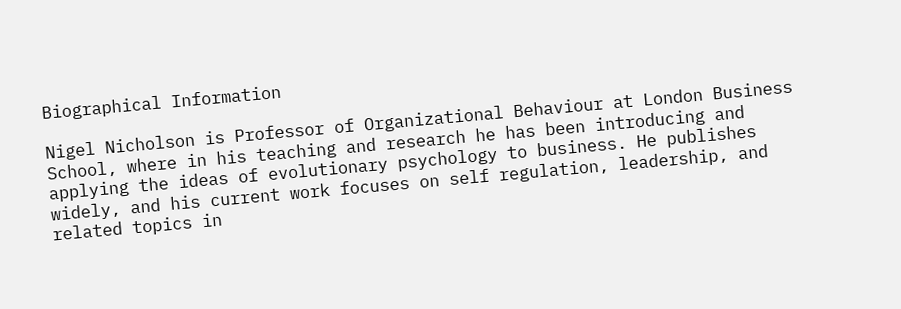Biographical Information

Nigel Nicholson is Professor of Organizational Behaviour at London Business School, where in his teaching and research he has been introducing and applying the ideas of evolutionary psychology to business. He publishes widely, and his current work focuses on self regulation, leadership, and related topics in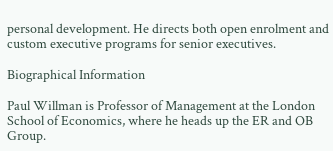personal development. He directs both open enrolment and custom executive programs for senior executives.

Biographical Information

Paul Willman is Professor of Management at the London School of Economics, where he heads up the ER and OB Group.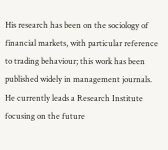His research has been on the sociology of financial markets, with particular reference to trading behaviour; this work has been published widely in management journals. He currently leads a Research Institute focusing on the future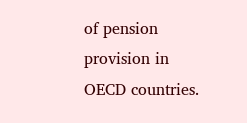of pension provision in OECD countries.